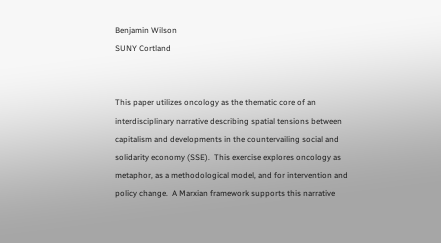Benjamin Wilson
SUNY Cortland


This paper utilizes oncology as the thematic core of an interdisciplinary narrative describing spatial tensions between capitalism and developments in the countervailing social and solidarity economy (SSE).  This exercise explores oncology as metaphor, as a methodological model, and for intervention and policy change.  A Marxian framework supports this narrative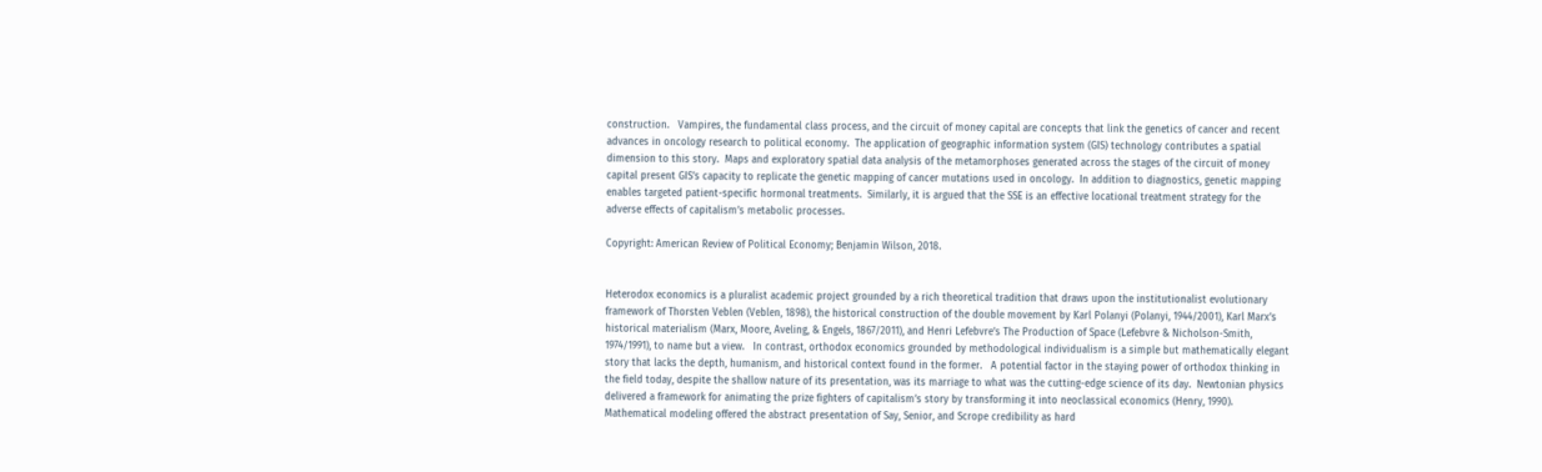construction.   Vampires, the fundamental class process, and the circuit of money capital are concepts that link the genetics of cancer and recent advances in oncology research to political economy.  The application of geographic information system (GIS) technology contributes a spatial dimension to this story.  Maps and exploratory spatial data analysis of the metamorphoses generated across the stages of the circuit of money capital present GIS’s capacity to replicate the genetic mapping of cancer mutations used in oncology.  In addition to diagnostics, genetic mapping enables targeted patient-specific hormonal treatments.  Similarly, it is argued that the SSE is an effective locational treatment strategy for the adverse effects of capitalism’s metabolic processes.

Copyright: American Review of Political Economy; Benjamin Wilson, 2018.


Heterodox economics is a pluralist academic project grounded by a rich theoretical tradition that draws upon the institutionalist evolutionary framework of Thorsten Veblen (Veblen, 1898), the historical construction of the double movement by Karl Polanyi (Polanyi, 1944/2001), Karl Marx’s historical materialism (Marx, Moore, Aveling, & Engels, 1867/2011), and Henri Lefebvre’s The Production of Space (Lefebvre & Nicholson-Smith, 1974/1991), to name but a view.   In contrast, orthodox economics grounded by methodological individualism is a simple but mathematically elegant story that lacks the depth, humanism, and historical context found in the former.   A potential factor in the staying power of orthodox thinking in the field today, despite the shallow nature of its presentation, was its marriage to what was the cutting-edge science of its day.  Newtonian physics delivered a framework for animating the prize fighters of capitalism’s story by transforming it into neoclassical economics (Henry, 1990).   Mathematical modeling offered the abstract presentation of Say, Senior, and Scrope credibility as hard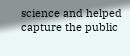science and helped capture the public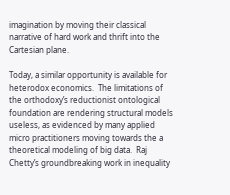imagination by moving their classical narrative of hard work and thrift into the Cartesian plane.

Today, a similar opportunity is available for heterodox economics.  The limitations of the orthodoxy’s reductionist ontological foundation are rendering structural models useless, as evidenced by many applied micro practitioners moving towards the a theoretical modeling of big data.  Raj Chetty’s groundbreaking work in inequality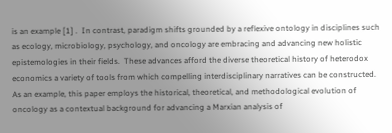is an example [1] .  In contrast, paradigm shifts grounded by a reflexive ontology in disciplines such as ecology, microbiology, psychology, and oncology are embracing and advancing new holistic epistemologies in their fields.  These advances afford the diverse theoretical history of heterodox economics a variety of tools from which compelling interdisciplinary narratives can be constructed.   As an example, this paper employs the historical, theoretical, and methodological evolution of oncology as a contextual background for advancing a Marxian analysis of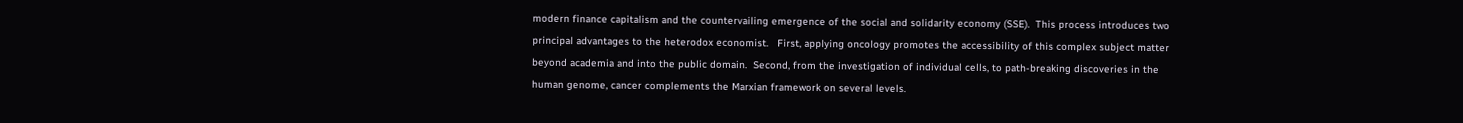modern finance capitalism and the countervailing emergence of the social and solidarity economy (SSE).  This process introduces two principal advantages to the heterodox economist.   First, applying oncology promotes the accessibility of this complex subject matter beyond academia and into the public domain.  Second, from the investigation of individual cells, to path-breaking discoveries in the human genome, cancer complements the Marxian framework on several levels.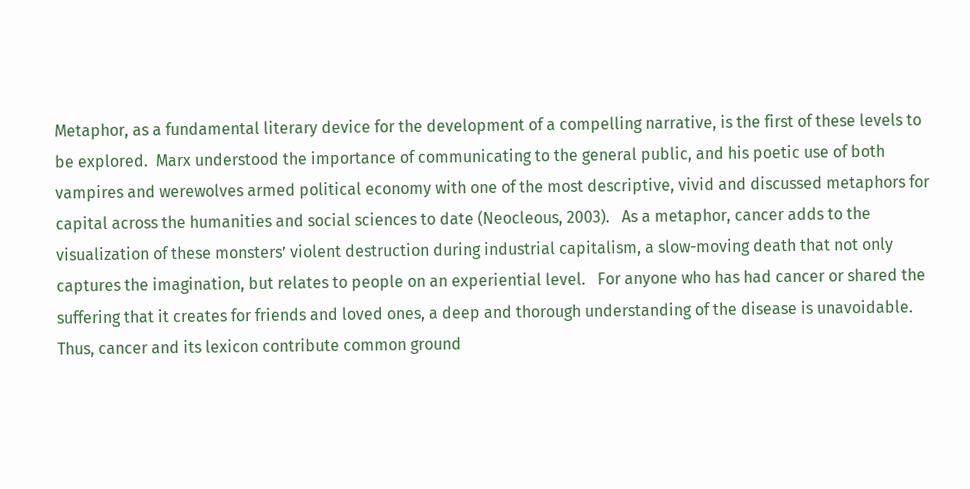Metaphor, as a fundamental literary device for the development of a compelling narrative, is the first of these levels to be explored.  Marx understood the importance of communicating to the general public, and his poetic use of both vampires and werewolves armed political economy with one of the most descriptive, vivid and discussed metaphors for capital across the humanities and social sciences to date (Neocleous, 2003).   As a metaphor, cancer adds to the visualization of these monsters’ violent destruction during industrial capitalism, a slow-moving death that not only captures the imagination, but relates to people on an experiential level.   For anyone who has had cancer or shared the suffering that it creates for friends and loved ones, a deep and thorough understanding of the disease is unavoidable.   Thus, cancer and its lexicon contribute common ground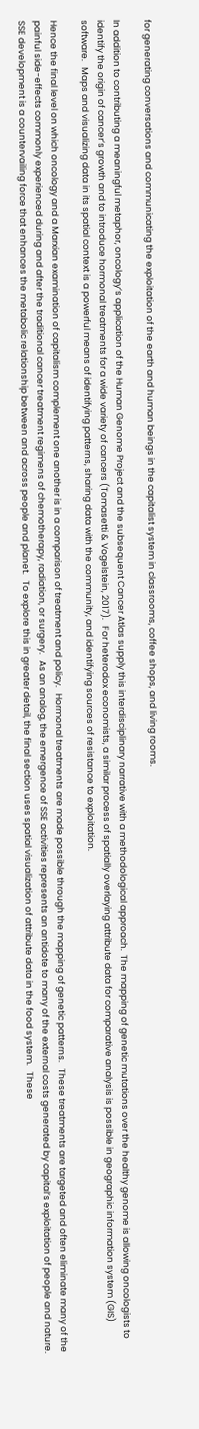for generating conversations and communicating the exploitation of the earth and human beings in the capitalist system in classrooms, coffee shops, and living rooms.

In addition to contributing a meaningful metaphor, oncology’s application of the Human Genome Project and the subsequent Cancer Atlas supply this interdisciplinary narrative with a methodological approach.  The mapping of genetic mutations over the healthy genome is allowing oncologists to identify the origin of cancer’s growth and to introduce hormonal treatments for a wide variety of cancers (Tomasetti & Vogelstein, 2017).   For heterodox economists, a similar process of spatially overlaying attribute data for comparative analysis is possible in geographic information system (GIS) software.   Maps and visualizing data in its spatial context is a powerful means of identifying patterns, sharing data with the community, and identifying sources of resistance to exploitation.

Hence the final level on which oncology and a Marxian examination of capitalism complement one another is in a comparison of treatment and policy.   Hormonal treatments are made possible through the mapping of genetic patterns.   These treatments are targeted and often eliminate many of the painful side-effects commonly experienced during and after the traditional cancer treatment regimens of chemotherapy, radiation, or surgery.   As an analog, the emergence of SSE activities represents an antidote to many of the external costs generated by capital’s exploitation of people and nature.   SSE development is a countervailing force that enhances the metabolic relationship between and across people and planet.   To explore this in greater detail, the final section uses spatial visualization of attribute data in the food system.   These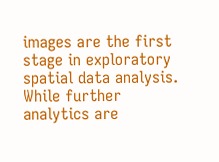images are the first stage in exploratory spatial data analysis.  While further analytics are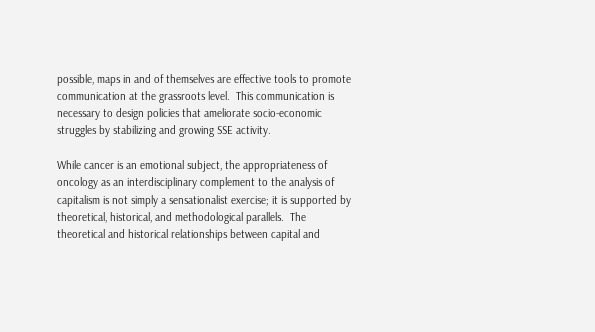possible, maps in and of themselves are effective tools to promote communication at the grassroots level.  This communication is necessary to design policies that ameliorate socio-economic struggles by stabilizing and growing SSE activity.

While cancer is an emotional subject, the appropriateness of oncology as an interdisciplinary complement to the analysis of capitalism is not simply a sensationalist exercise; it is supported by theoretical, historical, and methodological parallels.  The theoretical and historical relationships between capital and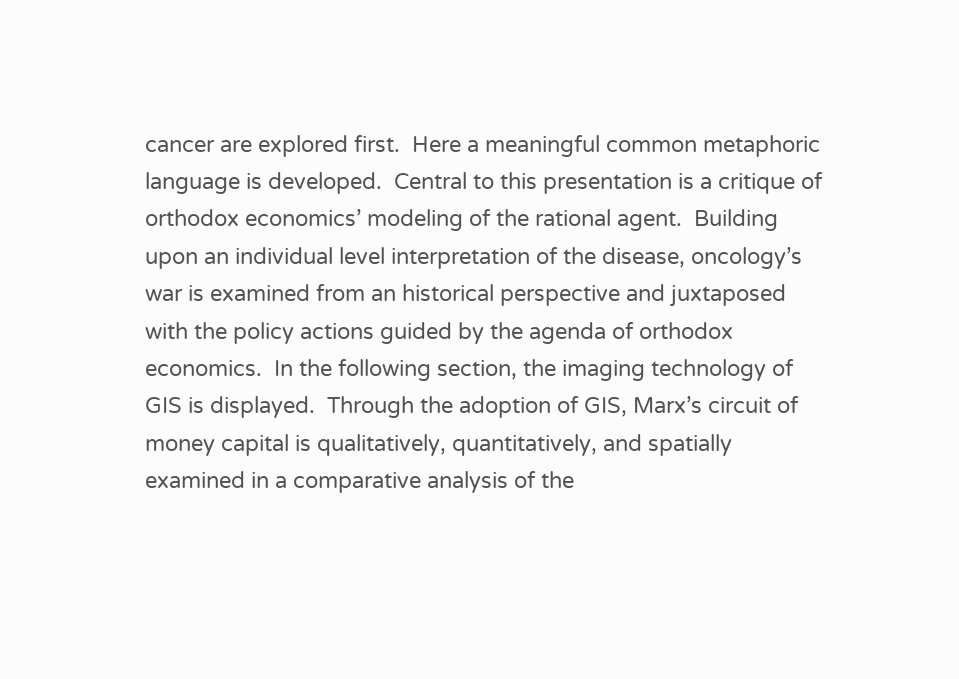cancer are explored first.  Here a meaningful common metaphoric language is developed.  Central to this presentation is a critique of orthodox economics’ modeling of the rational agent.  Building upon an individual level interpretation of the disease, oncology’s war is examined from an historical perspective and juxtaposed with the policy actions guided by the agenda of orthodox economics.  In the following section, the imaging technology of GIS is displayed.  Through the adoption of GIS, Marx’s circuit of money capital is qualitatively, quantitatively, and spatially examined in a comparative analysis of the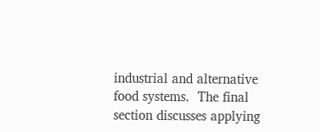industrial and alternative food systems.  The final section discusses applying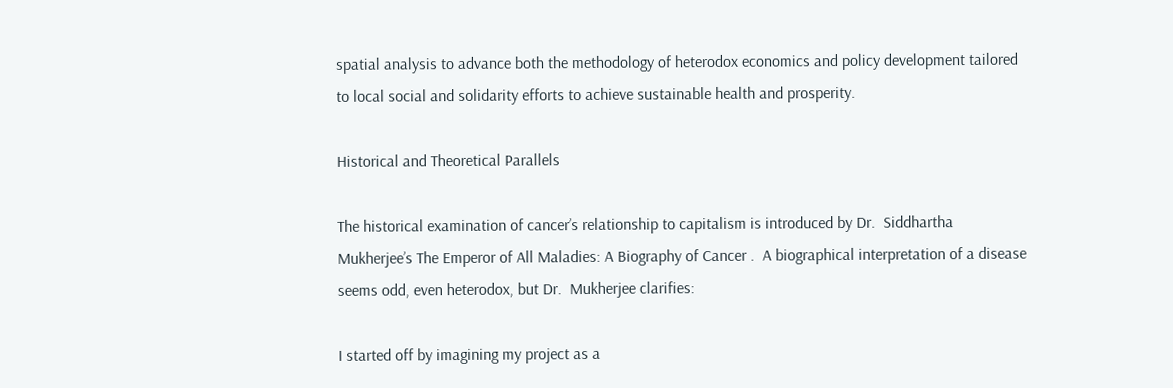spatial analysis to advance both the methodology of heterodox economics and policy development tailored to local social and solidarity efforts to achieve sustainable health and prosperity.

Historical and Theoretical Parallels

The historical examination of cancer’s relationship to capitalism is introduced by Dr.  Siddhartha Mukherjee’s The Emperor of All Maladies: A Biography of Cancer .  A biographical interpretation of a disease seems odd, even heterodox, but Dr.  Mukherjee clarifies:

I started off by imagining my project as a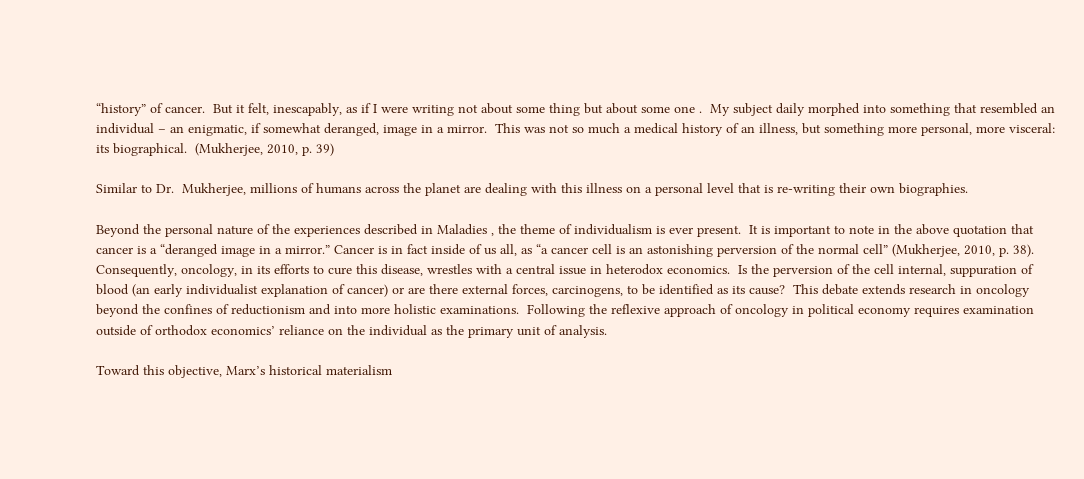“history” of cancer.  But it felt, inescapably, as if I were writing not about some thing but about some one .  My subject daily morphed into something that resembled an individual – an enigmatic, if somewhat deranged, image in a mirror.  This was not so much a medical history of an illness, but something more personal, more visceral: its biographical.  (Mukherjee, 2010, p. 39)

Similar to Dr.  Mukherjee, millions of humans across the planet are dealing with this illness on a personal level that is re-writing their own biographies.

Beyond the personal nature of the experiences described in Maladies , the theme of individualism is ever present.  It is important to note in the above quotation that cancer is a “deranged image in a mirror.” Cancer is in fact inside of us all, as “a cancer cell is an astonishing perversion of the normal cell” (Mukherjee, 2010, p. 38).  Consequently, oncology, in its efforts to cure this disease, wrestles with a central issue in heterodox economics.  Is the perversion of the cell internal, suppuration of blood (an early individualist explanation of cancer) or are there external forces, carcinogens, to be identified as its cause?  This debate extends research in oncology beyond the confines of reductionism and into more holistic examinations.  Following the reflexive approach of oncology in political economy requires examination outside of orthodox economics’ reliance on the individual as the primary unit of analysis.

Toward this objective, Marx’s historical materialism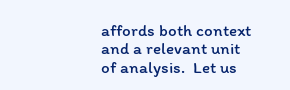affords both context and a relevant unit of analysis.  Let us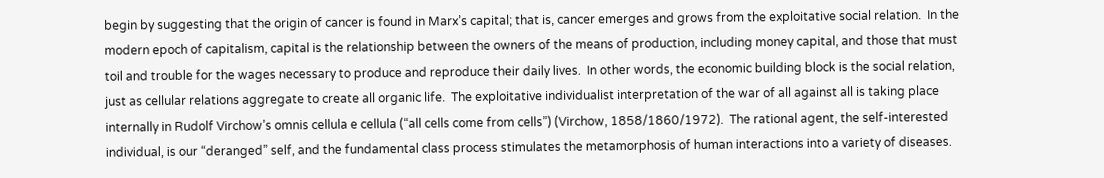begin by suggesting that the origin of cancer is found in Marx’s capital; that is, cancer emerges and grows from the exploitative social relation.  In the modern epoch of capitalism, capital is the relationship between the owners of the means of production, including money capital, and those that must toil and trouble for the wages necessary to produce and reproduce their daily lives.  In other words, the economic building block is the social relation, just as cellular relations aggregate to create all organic life.  The exploitative individualist interpretation of the war of all against all is taking place internally in Rudolf Virchow’s omnis cellula e cellula (“all cells come from cells”) (Virchow, 1858/1860/1972).  The rational agent, the self-interested individual, is our “deranged” self, and the fundamental class process stimulates the metamorphosis of human interactions into a variety of diseases.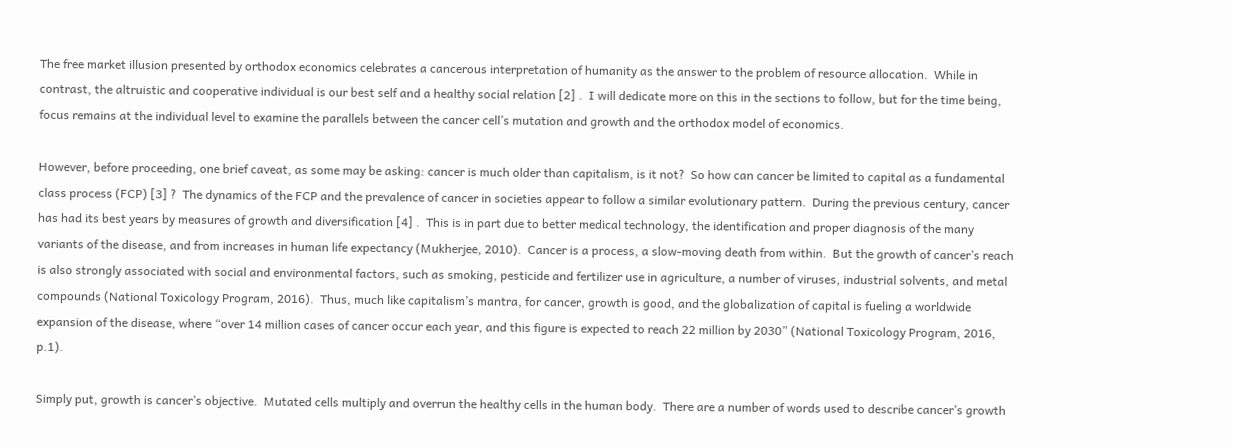The free market illusion presented by orthodox economics celebrates a cancerous interpretation of humanity as the answer to the problem of resource allocation.  While in contrast, the altruistic and cooperative individual is our best self and a healthy social relation [2] .  I will dedicate more on this in the sections to follow, but for the time being, focus remains at the individual level to examine the parallels between the cancer cell’s mutation and growth and the orthodox model of economics.

However, before proceeding, one brief caveat, as some may be asking: cancer is much older than capitalism, is it not?  So how can cancer be limited to capital as a fundamental class process (FCP) [3] ?  The dynamics of the FCP and the prevalence of cancer in societies appear to follow a similar evolutionary pattern.  During the previous century, cancer has had its best years by measures of growth and diversification [4] .  This is in part due to better medical technology, the identification and proper diagnosis of the many variants of the disease, and from increases in human life expectancy (Mukherjee, 2010).  Cancer is a process, a slow-moving death from within.  But the growth of cancer’s reach is also strongly associated with social and environmental factors, such as smoking, pesticide and fertilizer use in agriculture, a number of viruses, industrial solvents, and metal compounds (National Toxicology Program, 2016).  Thus, much like capitalism’s mantra, for cancer, growth is good, and the globalization of capital is fueling a worldwide expansion of the disease, where “over 14 million cases of cancer occur each year, and this figure is expected to reach 22 million by 2030” (National Toxicology Program, 2016, p.1).

Simply put, growth is cancer’s objective.  Mutated cells multiply and overrun the healthy cells in the human body.  There are a number of words used to describe cancer’s growth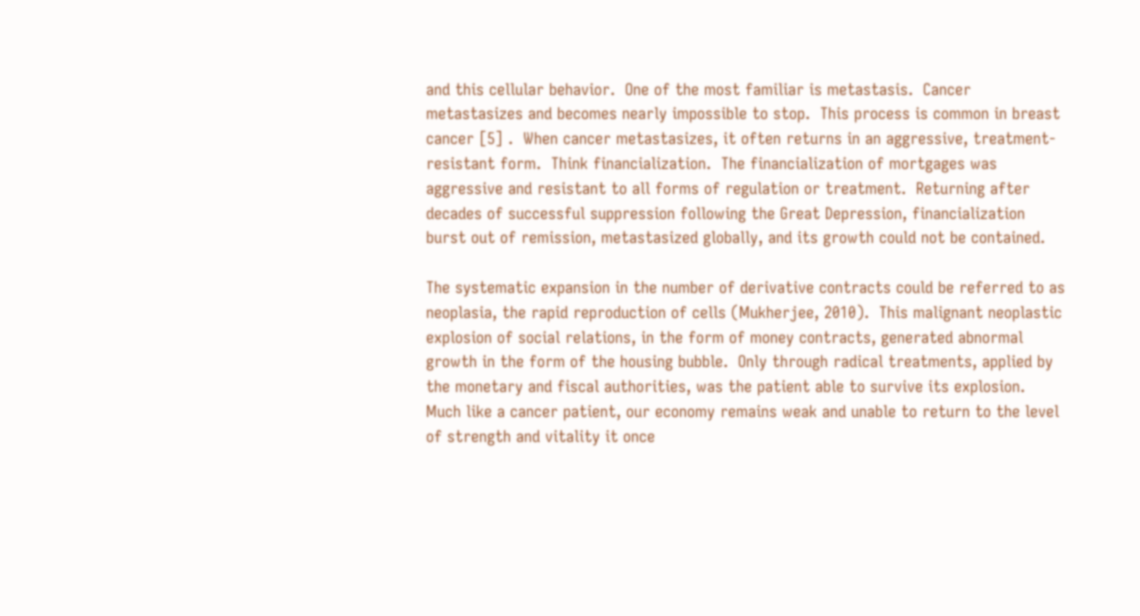and this cellular behavior.  One of the most familiar is metastasis.  Cancer metastasizes and becomes nearly impossible to stop.  This process is common in breast cancer [5] .  When cancer metastasizes, it often returns in an aggressive, treatment-resistant form.  Think financialization.  The financialization of mortgages was aggressive and resistant to all forms of regulation or treatment.  Returning after decades of successful suppression following the Great Depression, financialization burst out of remission, metastasized globally, and its growth could not be contained.

The systematic expansion in the number of derivative contracts could be referred to as neoplasia, the rapid reproduction of cells (Mukherjee, 2010).  This malignant neoplastic explosion of social relations, in the form of money contracts, generated abnormal growth in the form of the housing bubble.  Only through radical treatments, applied by the monetary and fiscal authorities, was the patient able to survive its explosion.  Much like a cancer patient, our economy remains weak and unable to return to the level of strength and vitality it once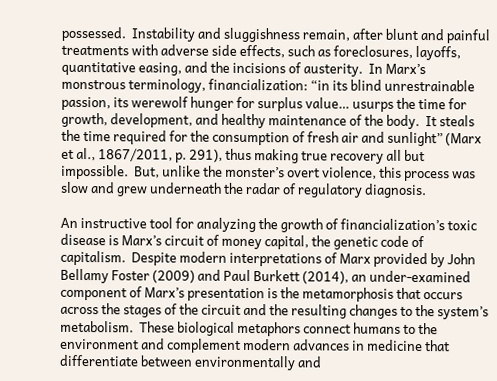possessed.  Instability and sluggishness remain, after blunt and painful treatments with adverse side effects, such as foreclosures, layoffs, quantitative easing, and the incisions of austerity.  In Marx’s monstrous terminology, financialization: “in its blind unrestrainable passion, its werewolf hunger for surplus value… usurps the time for growth, development, and healthy maintenance of the body.  It steals the time required for the consumption of fresh air and sunlight” (Marx et al., 1867/2011, p. 291), thus making true recovery all but impossible.  But, unlike the monster’s overt violence, this process was slow and grew underneath the radar of regulatory diagnosis.

An instructive tool for analyzing the growth of financialization’s toxic disease is Marx’s circuit of money capital, the genetic code of capitalism.  Despite modern interpretations of Marx provided by John Bellamy Foster (2009) and Paul Burkett (2014), an under-examined component of Marx’s presentation is the metamorphosis that occurs across the stages of the circuit and the resulting changes to the system’s metabolism.  These biological metaphors connect humans to the environment and complement modern advances in medicine that differentiate between environmentally and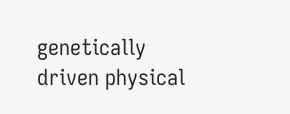genetically driven physical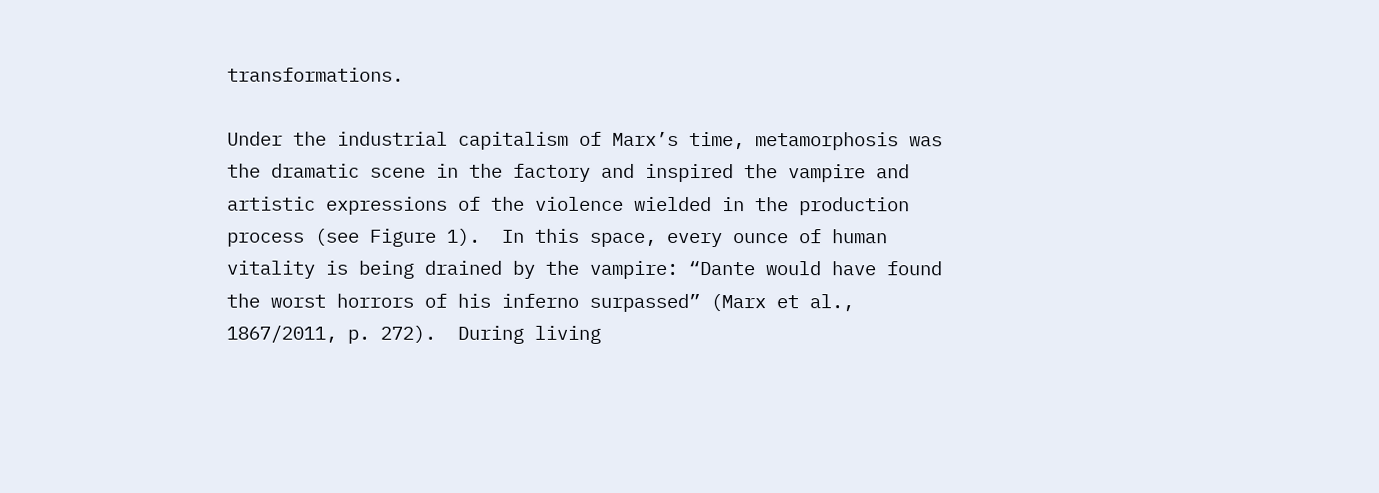transformations.

Under the industrial capitalism of Marx’s time, metamorphosis was the dramatic scene in the factory and inspired the vampire and artistic expressions of the violence wielded in the production process (see Figure 1).  In this space, every ounce of human vitality is being drained by the vampire: “Dante would have found the worst horrors of his inferno surpassed” (Marx et al., 1867/2011, p. 272).  During living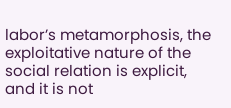labor’s metamorphosis, the exploitative nature of the social relation is explicit, and it is not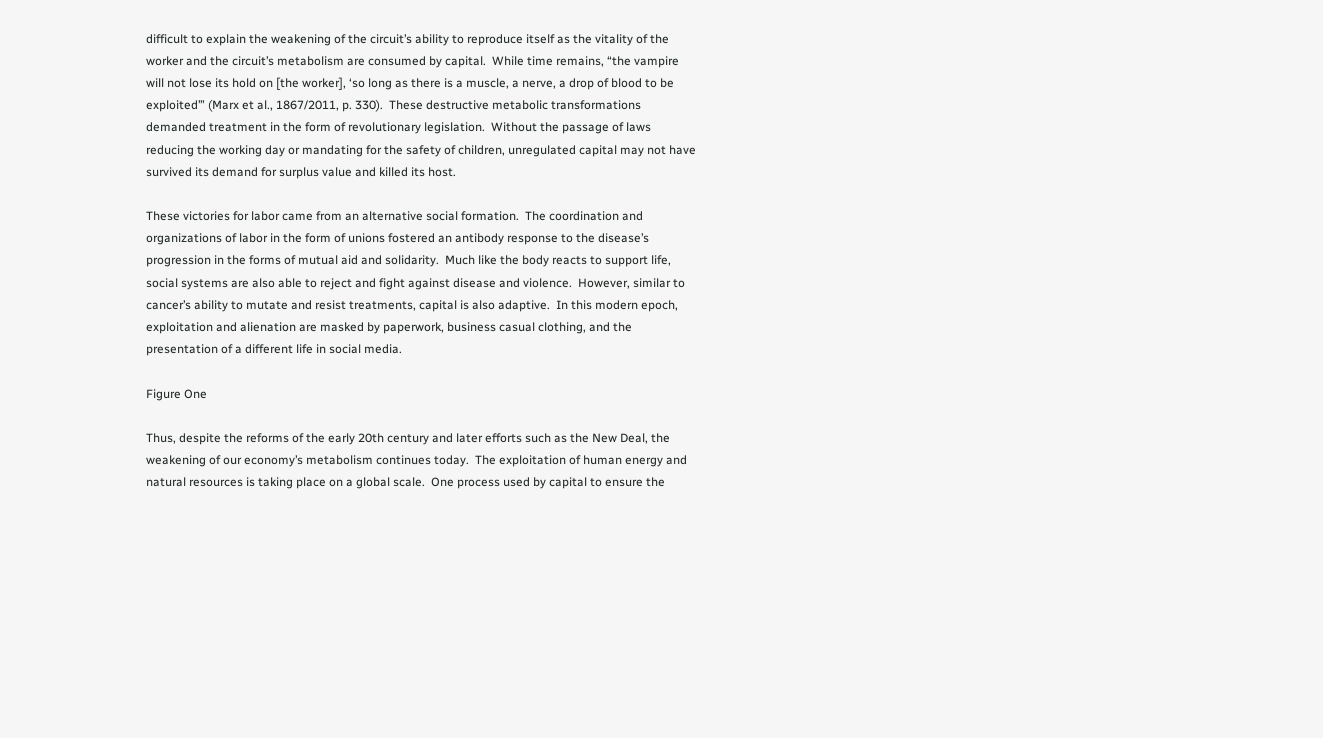difficult to explain the weakening of the circuit’s ability to reproduce itself as the vitality of the worker and the circuit’s metabolism are consumed by capital.  While time remains, “the vampire will not lose its hold on [the worker], ‘so long as there is a muscle, a nerve, a drop of blood to be exploited’” (Marx et al., 1867/2011, p. 330).  These destructive metabolic transformations demanded treatment in the form of revolutionary legislation.  Without the passage of laws reducing the working day or mandating for the safety of children, unregulated capital may not have survived its demand for surplus value and killed its host.

These victories for labor came from an alternative social formation.  The coordination and organizations of labor in the form of unions fostered an antibody response to the disease’s progression in the forms of mutual aid and solidarity.  Much like the body reacts to support life, social systems are also able to reject and fight against disease and violence.  However, similar to cancer’s ability to mutate and resist treatments, capital is also adaptive.  In this modern epoch, exploitation and alienation are masked by paperwork, business casual clothing, and the presentation of a different life in social media.

Figure One

Thus, despite the reforms of the early 20th century and later efforts such as the New Deal, the weakening of our economy’s metabolism continues today.  The exploitation of human energy and natural resources is taking place on a global scale.  One process used by capital to ensure the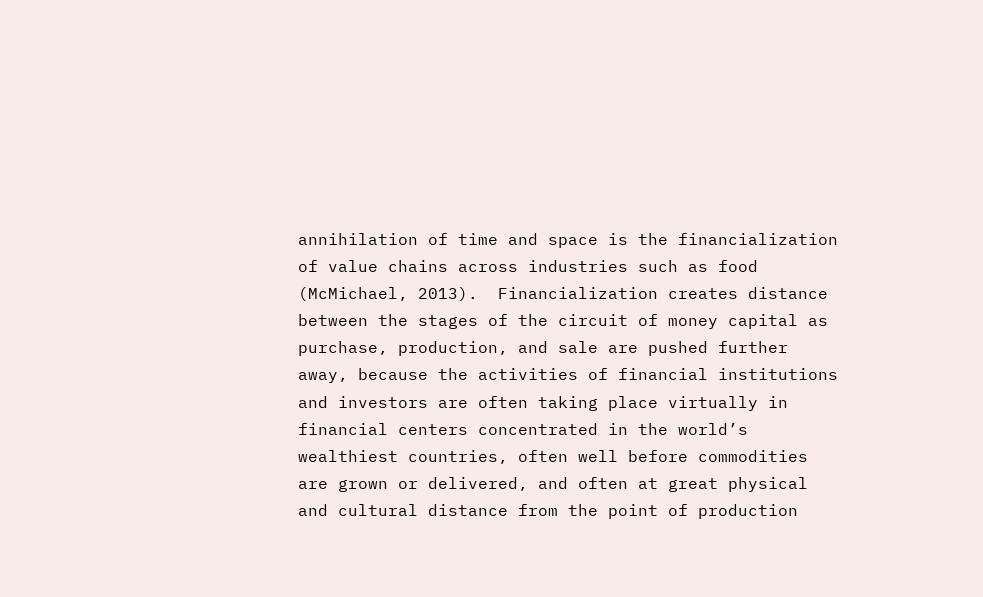annihilation of time and space is the financialization of value chains across industries such as food (McMichael, 2013).  Financialization creates distance between the stages of the circuit of money capital as purchase, production, and sale are pushed further away, because the activities of financial institutions and investors are often taking place virtually in financial centers concentrated in the world’s wealthiest countries, often well before commodities are grown or delivered, and often at great physical and cultural distance from the point of production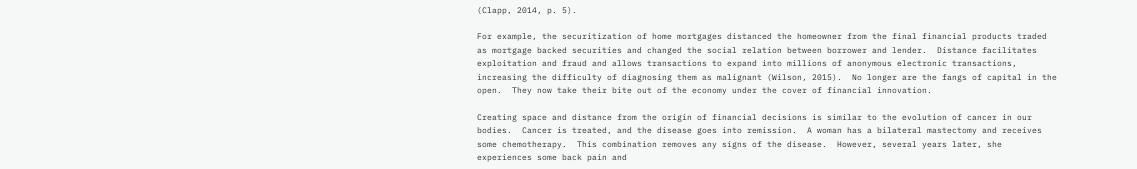(Clapp, 2014, p. 5).

For example, the securitization of home mortgages distanced the homeowner from the final financial products traded as mortgage backed securities and changed the social relation between borrower and lender.  Distance facilitates exploitation and fraud and allows transactions to expand into millions of anonymous electronic transactions, increasing the difficulty of diagnosing them as malignant (Wilson, 2015).  No longer are the fangs of capital in the open.  They now take their bite out of the economy under the cover of financial innovation.

Creating space and distance from the origin of financial decisions is similar to the evolution of cancer in our bodies.  Cancer is treated, and the disease goes into remission.  A woman has a bilateral mastectomy and receives some chemotherapy.  This combination removes any signs of the disease.  However, several years later, she experiences some back pain and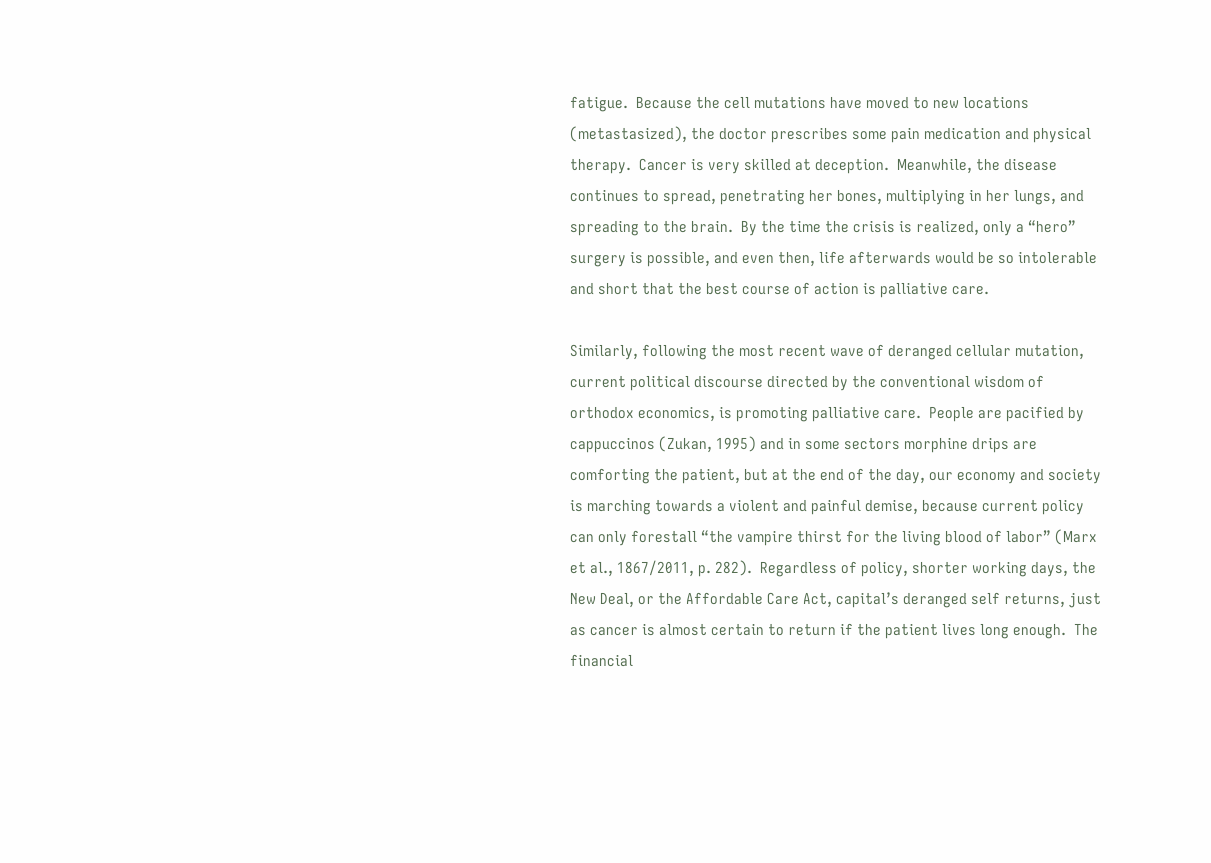fatigue.  Because the cell mutations have moved to new locations (metastasized), the doctor prescribes some pain medication and physical therapy.  Cancer is very skilled at deception.  Meanwhile, the disease continues to spread, penetrating her bones, multiplying in her lungs, and spreading to the brain.  By the time the crisis is realized, only a “hero” surgery is possible, and even then, life afterwards would be so intolerable and short that the best course of action is palliative care.

Similarly, following the most recent wave of deranged cellular mutation, current political discourse directed by the conventional wisdom of orthodox economics, is promoting palliative care.  People are pacified by cappuccinos (Zukan, 1995) and in some sectors morphine drips are comforting the patient, but at the end of the day, our economy and society is marching towards a violent and painful demise, because current policy can only forestall “the vampire thirst for the living blood of labor” (Marx et al., 1867/2011, p. 282).  Regardless of policy, shorter working days, the New Deal, or the Affordable Care Act, capital’s deranged self returns, just as cancer is almost certain to return if the patient lives long enough.  The financial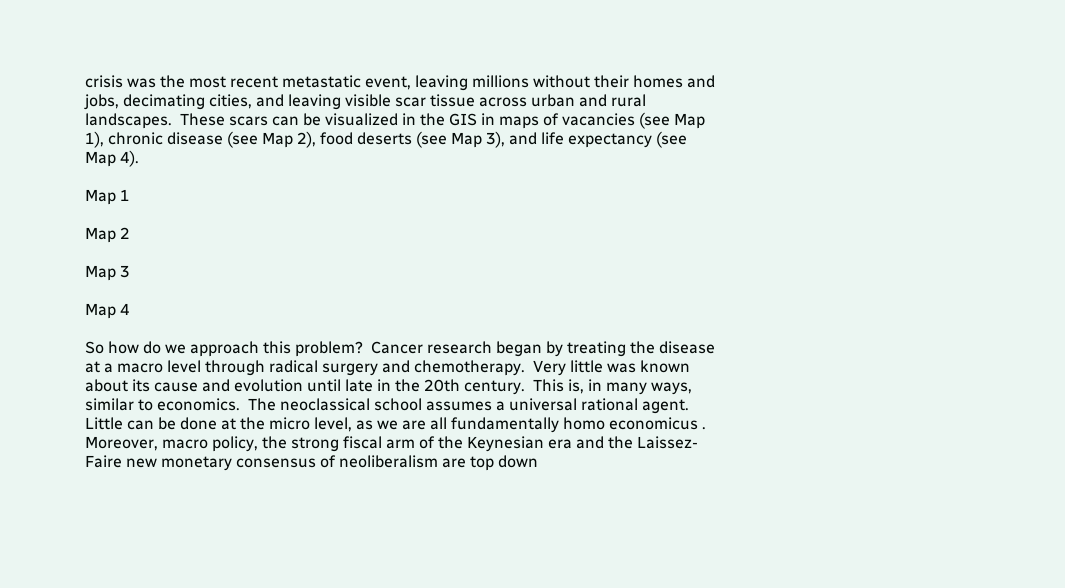crisis was the most recent metastatic event, leaving millions without their homes and jobs, decimating cities, and leaving visible scar tissue across urban and rural landscapes.  These scars can be visualized in the GIS in maps of vacancies (see Map 1), chronic disease (see Map 2), food deserts (see Map 3), and life expectancy (see Map 4).

Map 1

Map 2

Map 3

Map 4

So how do we approach this problem?  Cancer research began by treating the disease at a macro level through radical surgery and chemotherapy.  Very little was known about its cause and evolution until late in the 20th century.  This is, in many ways, similar to economics.  The neoclassical school assumes a universal rational agent.  Little can be done at the micro level, as we are all fundamentally homo economicus .  Moreover, macro policy, the strong fiscal arm of the Keynesian era and the Laissez-Faire new monetary consensus of neoliberalism are top down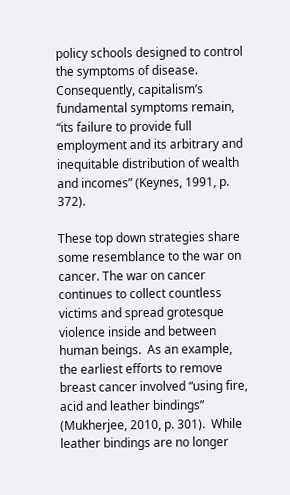policy schools designed to control the symptoms of disease. Consequently, capitalism’s fundamental symptoms remain, “its failure to provide full employment and its arbitrary and inequitable distribution of wealth and incomes” (Keynes, 1991, p. 372).

These top down strategies share some resemblance to the war on cancer. The war on cancer continues to collect countless victims and spread grotesque violence inside and between human beings.  As an example, the earliest efforts to remove breast cancer involved “using fire, acid and leather bindings” (Mukherjee, 2010, p. 301).  While leather bindings are no longer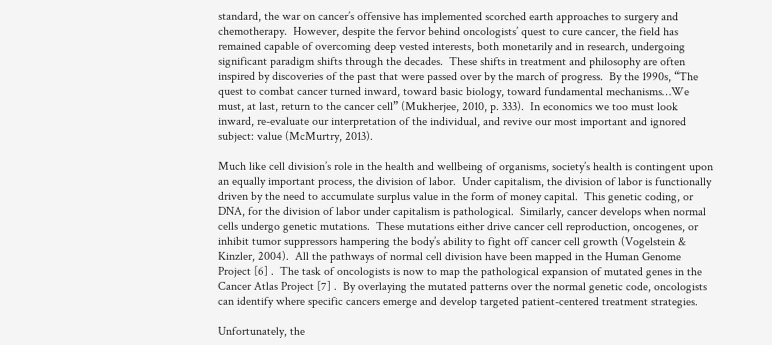standard, the war on cancer’s offensive has implemented scorched earth approaches to surgery and chemotherapy.  However, despite the fervor behind oncologists’ quest to cure cancer, the field has remained capable of overcoming deep vested interests, both monetarily and in research, undergoing significant paradigm shifts through the decades.  These shifts in treatment and philosophy are often inspired by discoveries of the past that were passed over by the march of progress.  By the 1990s, “The quest to combat cancer turned inward, toward basic biology, toward fundamental mechanisms…We must, at last, return to the cancer cell” (Mukherjee, 2010, p. 333).  In economics we too must look inward, re-evaluate our interpretation of the individual, and revive our most important and ignored subject: value (McMurtry, 2013).

Much like cell division’s role in the health and wellbeing of organisms, society’s health is contingent upon an equally important process, the division of labor.  Under capitalism, the division of labor is functionally driven by the need to accumulate surplus value in the form of money capital.  This genetic coding, or DNA, for the division of labor under capitalism is pathological.  Similarly, cancer develops when normal cells undergo genetic mutations.  These mutations either drive cancer cell reproduction, oncogenes, or inhibit tumor suppressors hampering the body’s ability to fight off cancer cell growth (Vogelstein & Kinzler, 2004).  All the pathways of normal cell division have been mapped in the Human Genome Project [6] .  The task of oncologists is now to map the pathological expansion of mutated genes in the Cancer Atlas Project [7] .  By overlaying the mutated patterns over the normal genetic code, oncologists can identify where specific cancers emerge and develop targeted patient-centered treatment strategies.

Unfortunately, the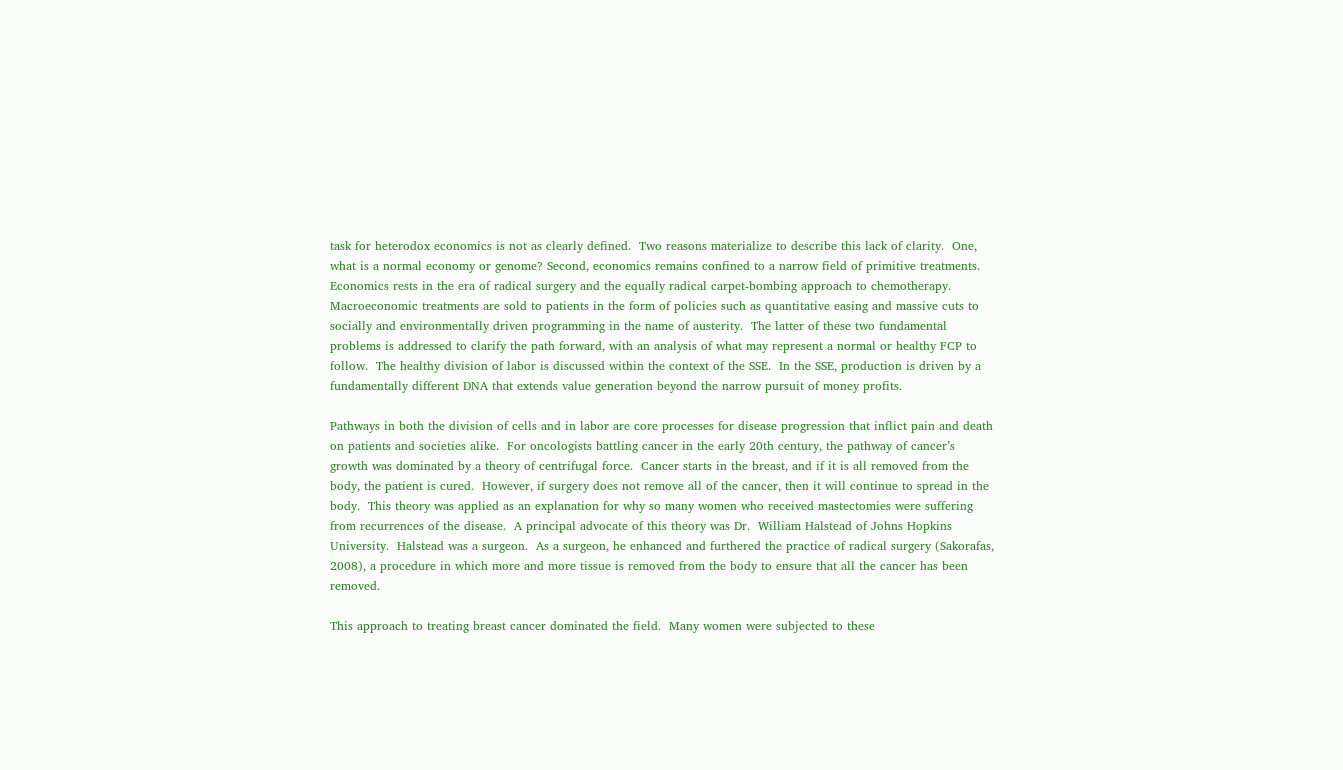task for heterodox economics is not as clearly defined.  Two reasons materialize to describe this lack of clarity.  One, what is a normal economy or genome? Second, economics remains confined to a narrow field of primitive treatments.  Economics rests in the era of radical surgery and the equally radical carpet-bombing approach to chemotherapy.  Macroeconomic treatments are sold to patients in the form of policies such as quantitative easing and massive cuts to socially and environmentally driven programming in the name of austerity.  The latter of these two fundamental problems is addressed to clarify the path forward, with an analysis of what may represent a normal or healthy FCP to follow.  The healthy division of labor is discussed within the context of the SSE.  In the SSE, production is driven by a fundamentally different DNA that extends value generation beyond the narrow pursuit of money profits.

Pathways in both the division of cells and in labor are core processes for disease progression that inflict pain and death on patients and societies alike.  For oncologists battling cancer in the early 20th century, the pathway of cancer’s growth was dominated by a theory of centrifugal force.  Cancer starts in the breast, and if it is all removed from the body, the patient is cured.  However, if surgery does not remove all of the cancer, then it will continue to spread in the body.  This theory was applied as an explanation for why so many women who received mastectomies were suffering from recurrences of the disease.  A principal advocate of this theory was Dr.  William Halstead of Johns Hopkins University.  Halstead was a surgeon.  As a surgeon, he enhanced and furthered the practice of radical surgery (Sakorafas, 2008), a procedure in which more and more tissue is removed from the body to ensure that all the cancer has been removed.

This approach to treating breast cancer dominated the field.  Many women were subjected to these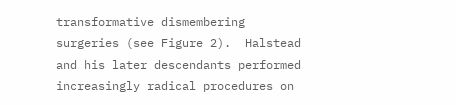transformative dismembering surgeries (see Figure 2).  Halstead and his later descendants performed increasingly radical procedures on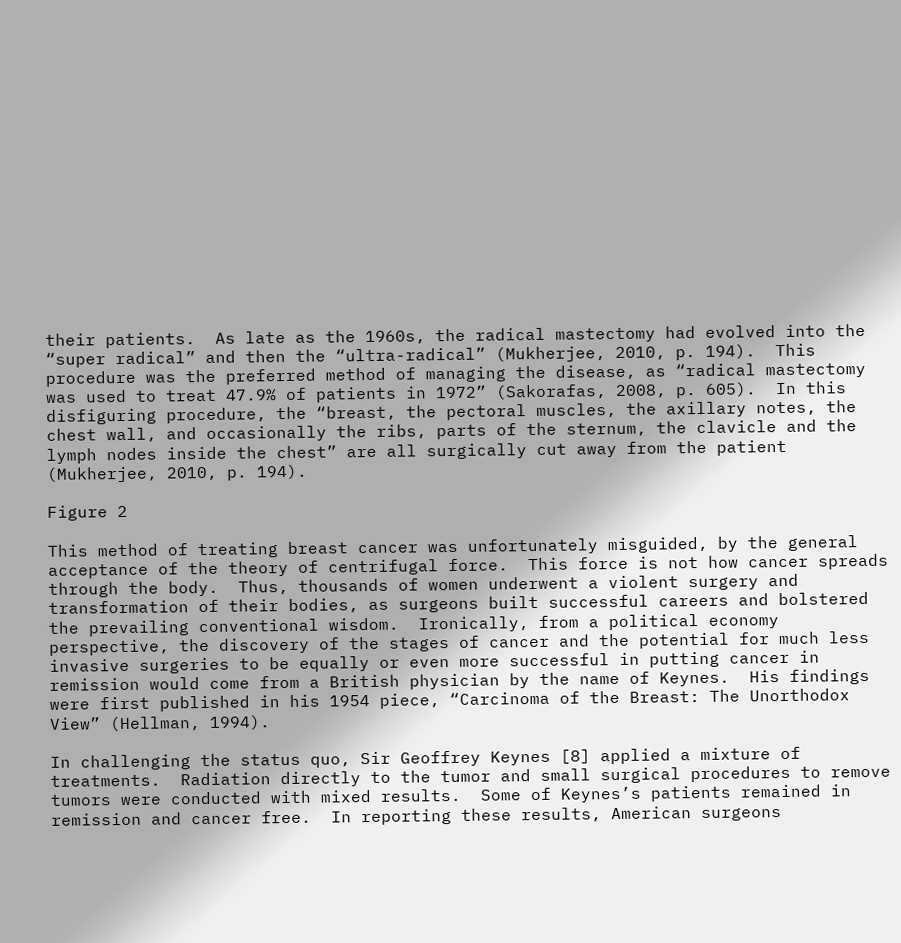their patients.  As late as the 1960s, the radical mastectomy had evolved into the “super radical” and then the “ultra-radical” (Mukherjee, 2010, p. 194).  This procedure was the preferred method of managing the disease, as “radical mastectomy was used to treat 47.9% of patients in 1972” (Sakorafas, 2008, p. 605).  In this disfiguring procedure, the “breast, the pectoral muscles, the axillary notes, the chest wall, and occasionally the ribs, parts of the sternum, the clavicle and the lymph nodes inside the chest” are all surgically cut away from the patient (Mukherjee, 2010, p. 194).

Figure 2

This method of treating breast cancer was unfortunately misguided, by the general acceptance of the theory of centrifugal force.  This force is not how cancer spreads through the body.  Thus, thousands of women underwent a violent surgery and transformation of their bodies, as surgeons built successful careers and bolstered the prevailing conventional wisdom.  Ironically, from a political economy perspective, the discovery of the stages of cancer and the potential for much less invasive surgeries to be equally or even more successful in putting cancer in remission would come from a British physician by the name of Keynes.  His findings were first published in his 1954 piece, “Carcinoma of the Breast: The Unorthodox View” (Hellman, 1994).

In challenging the status quo, Sir Geoffrey Keynes [8] applied a mixture of treatments.  Radiation directly to the tumor and small surgical procedures to remove tumors were conducted with mixed results.  Some of Keynes’s patients remained in remission and cancer free.  In reporting these results, American surgeons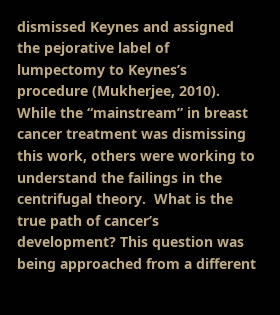dismissed Keynes and assigned the pejorative label of lumpectomy to Keynes’s procedure (Mukherjee, 2010).  While the “mainstream” in breast cancer treatment was dismissing this work, others were working to understand the failings in the centrifugal theory.  What is the true path of cancer’s development? This question was being approached from a different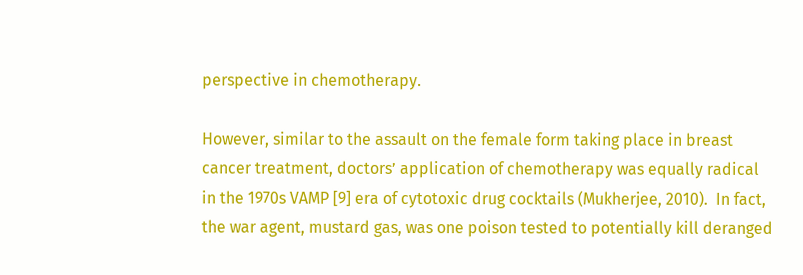perspective in chemotherapy.

However, similar to the assault on the female form taking place in breast cancer treatment, doctors’ application of chemotherapy was equally radical in the 1970s VAMP [9] era of cytotoxic drug cocktails (Mukherjee, 2010).  In fact, the war agent, mustard gas, was one poison tested to potentially kill deranged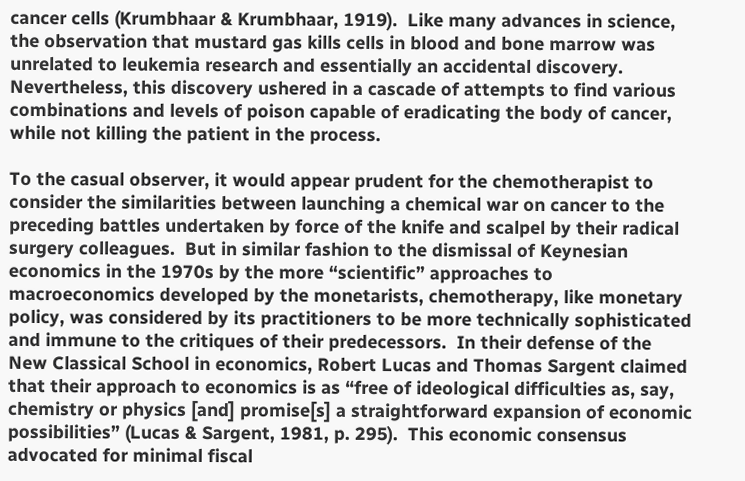cancer cells (Krumbhaar & Krumbhaar, 1919).  Like many advances in science, the observation that mustard gas kills cells in blood and bone marrow was unrelated to leukemia research and essentially an accidental discovery.  Nevertheless, this discovery ushered in a cascade of attempts to find various combinations and levels of poison capable of eradicating the body of cancer, while not killing the patient in the process.

To the casual observer, it would appear prudent for the chemotherapist to consider the similarities between launching a chemical war on cancer to the preceding battles undertaken by force of the knife and scalpel by their radical surgery colleagues.  But in similar fashion to the dismissal of Keynesian economics in the 1970s by the more “scientific” approaches to macroeconomics developed by the monetarists, chemotherapy, like monetary policy, was considered by its practitioners to be more technically sophisticated and immune to the critiques of their predecessors.  In their defense of the New Classical School in economics, Robert Lucas and Thomas Sargent claimed that their approach to economics is as “free of ideological difficulties as, say, chemistry or physics [and] promise[s] a straightforward expansion of economic possibilities” (Lucas & Sargent, 1981, p. 295).  This economic consensus advocated for minimal fiscal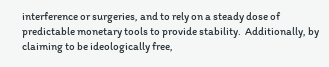interference or surgeries, and to rely on a steady dose of predictable monetary tools to provide stability.  Additionally, by claiming to be ideologically free,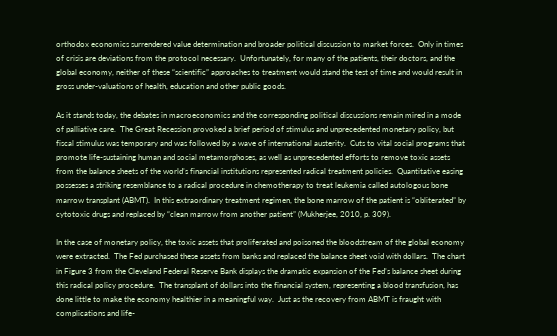orthodox economics surrendered value determination and broader political discussion to market forces.  Only in times of crisis are deviations from the protocol necessary.  Unfortunately, for many of the patients, their doctors, and the global economy, neither of these “scientific” approaches to treatment would stand the test of time and would result in gross under-valuations of health, education and other public goods.

As it stands today, the debates in macroeconomics and the corresponding political discussions remain mired in a mode of palliative care.  The Great Recession provoked a brief period of stimulus and unprecedented monetary policy, but fiscal stimulus was temporary and was followed by a wave of international austerity.  Cuts to vital social programs that promote life-sustaining human and social metamorphoses, as well as unprecedented efforts to remove toxic assets from the balance sheets of the world’s financial institutions represented radical treatment policies.  Quantitative easing possesses a striking resemblance to a radical procedure in chemotherapy to treat leukemia called autologous bone marrow transplant (ABMT).  In this extraordinary treatment regimen, the bone marrow of the patient is “obliterated” by cytotoxic drugs and replaced by “clean marrow from another patient” (Mukherjee, 2010, p. 309).

In the case of monetary policy, the toxic assets that proliferated and poisoned the bloodstream of the global economy were extracted.  The Fed purchased these assets from banks and replaced the balance sheet void with dollars.  The chart in Figure 3 from the Cleveland Federal Reserve Bank displays the dramatic expansion of the Fed’s balance sheet during this radical policy procedure.  The transplant of dollars into the financial system, representing a blood transfusion, has done little to make the economy healthier in a meaningful way.  Just as the recovery from ABMT is fraught with complications and life-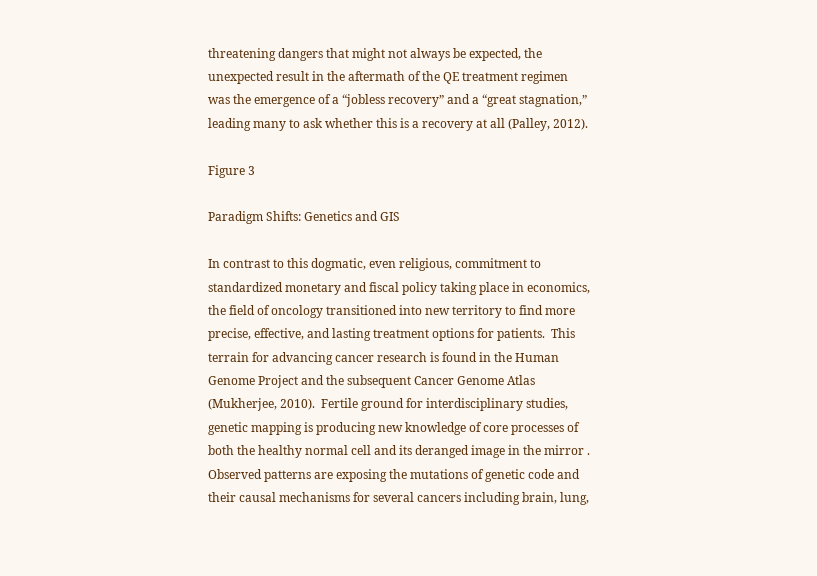threatening dangers that might not always be expected, the unexpected result in the aftermath of the QE treatment regimen was the emergence of a “jobless recovery” and a “great stagnation,” leading many to ask whether this is a recovery at all (Palley, 2012).

Figure 3

Paradigm Shifts: Genetics and GIS

In contrast to this dogmatic, even religious, commitment to standardized monetary and fiscal policy taking place in economics, the field of oncology transitioned into new territory to find more precise, effective, and lasting treatment options for patients.  This terrain for advancing cancer research is found in the Human Genome Project and the subsequent Cancer Genome Atlas (Mukherjee, 2010).  Fertile ground for interdisciplinary studies, genetic mapping is producing new knowledge of core processes of both the healthy normal cell and its deranged image in the mirror . Observed patterns are exposing the mutations of genetic code and their causal mechanisms for several cancers including brain, lung,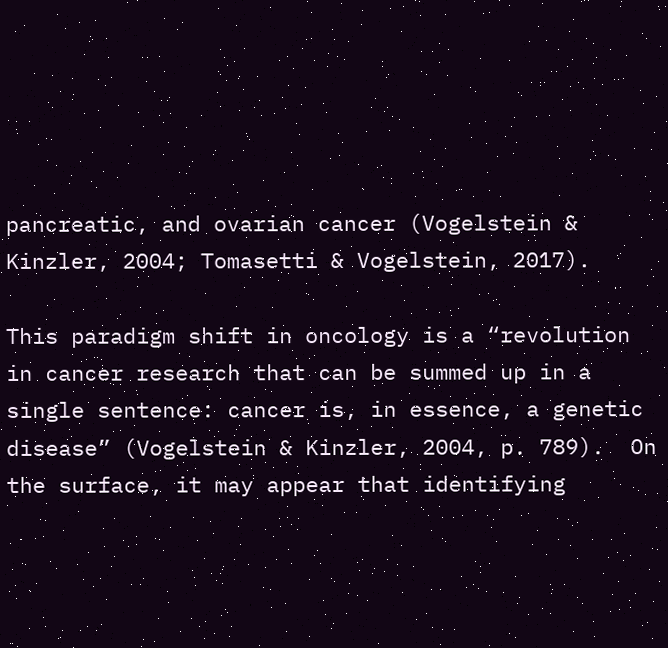pancreatic, and ovarian cancer (Vogelstein & Kinzler, 2004; Tomasetti & Vogelstein, 2017).

This paradigm shift in oncology is a “revolution in cancer research that can be summed up in a single sentence: cancer is, in essence, a genetic disease” (Vogelstein & Kinzler, 2004, p. 789).  On the surface, it may appear that identifying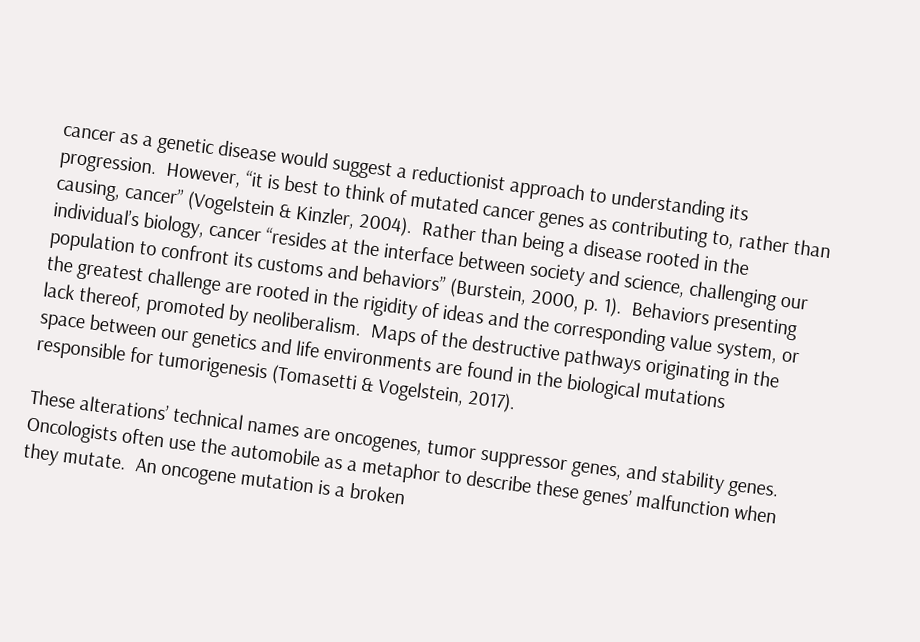cancer as a genetic disease would suggest a reductionist approach to understanding its progression.  However, “it is best to think of mutated cancer genes as contributing to, rather than causing, cancer” (Vogelstein & Kinzler, 2004).  Rather than being a disease rooted in the individual’s biology, cancer “resides at the interface between society and science, challenging our population to confront its customs and behaviors” (Burstein, 2000, p. 1).  Behaviors presenting the greatest challenge are rooted in the rigidity of ideas and the corresponding value system, or lack thereof, promoted by neoliberalism.  Maps of the destructive pathways originating in the space between our genetics and life environments are found in the biological mutations responsible for tumorigenesis (Tomasetti & Vogelstein, 2017).

These alterations’ technical names are oncogenes, tumor suppressor genes, and stability genes.   Oncologists often use the automobile as a metaphor to describe these genes’ malfunction when they mutate.  An oncogene mutation is a broken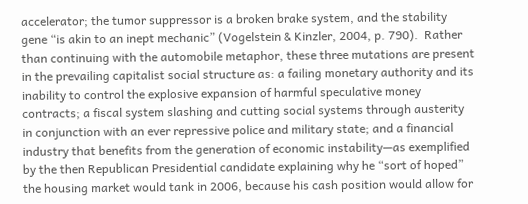accelerator; the tumor suppressor is a broken brake system, and the stability gene “is akin to an inept mechanic” (Vogelstein & Kinzler, 2004, p. 790).  Rather than continuing with the automobile metaphor, these three mutations are present in the prevailing capitalist social structure as: a failing monetary authority and its inability to control the explosive expansion of harmful speculative money contracts; a fiscal system slashing and cutting social systems through austerity in conjunction with an ever repressive police and military state; and a financial industry that benefits from the generation of economic instability—as exemplified by the then Republican Presidential candidate explaining why he “sort of hoped” the housing market would tank in 2006, because his cash position would allow for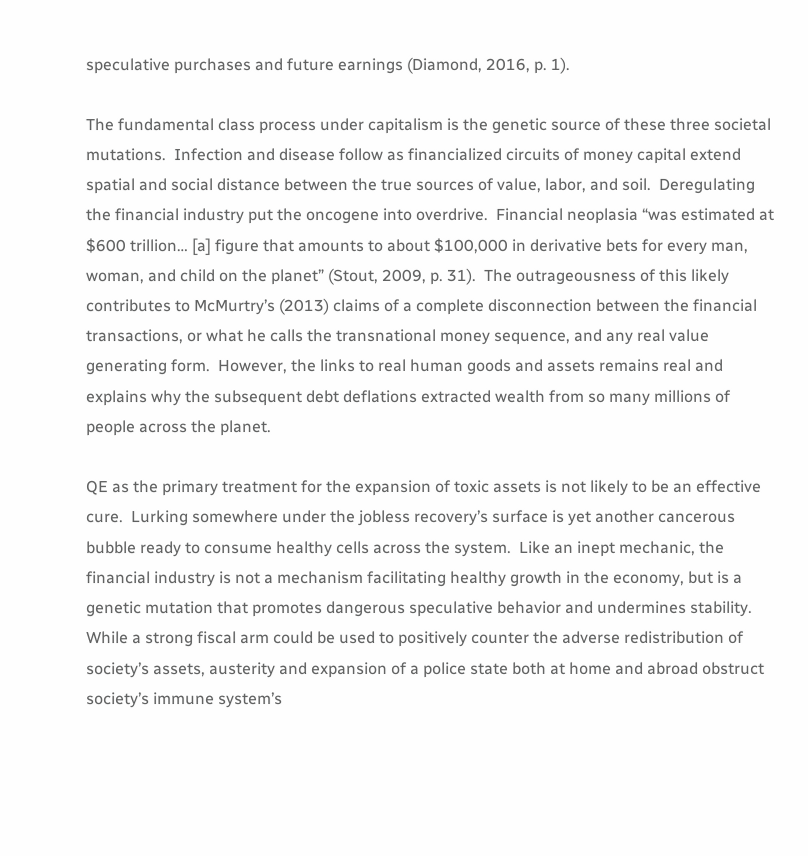speculative purchases and future earnings (Diamond, 2016, p. 1).

The fundamental class process under capitalism is the genetic source of these three societal mutations.  Infection and disease follow as financialized circuits of money capital extend spatial and social distance between the true sources of value, labor, and soil.  Deregulating the financial industry put the oncogene into overdrive.  Financial neoplasia “was estimated at $600 trillion… [a] figure that amounts to about $100,000 in derivative bets for every man, woman, and child on the planet” (Stout, 2009, p. 31).  The outrageousness of this likely contributes to McMurtry’s (2013) claims of a complete disconnection between the financial transactions, or what he calls the transnational money sequence, and any real value generating form.  However, the links to real human goods and assets remains real and explains why the subsequent debt deflations extracted wealth from so many millions of people across the planet.

QE as the primary treatment for the expansion of toxic assets is not likely to be an effective cure.  Lurking somewhere under the jobless recovery’s surface is yet another cancerous bubble ready to consume healthy cells across the system.  Like an inept mechanic, the financial industry is not a mechanism facilitating healthy growth in the economy, but is a genetic mutation that promotes dangerous speculative behavior and undermines stability.  While a strong fiscal arm could be used to positively counter the adverse redistribution of society’s assets, austerity and expansion of a police state both at home and abroad obstruct society’s immune system’s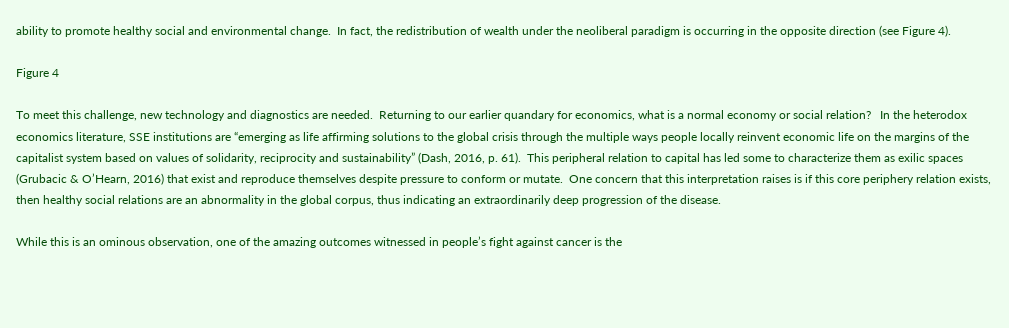ability to promote healthy social and environmental change.  In fact, the redistribution of wealth under the neoliberal paradigm is occurring in the opposite direction (see Figure 4).

Figure 4

To meet this challenge, new technology and diagnostics are needed.  Returning to our earlier quandary for economics, what is a normal economy or social relation?   In the heterodox economics literature, SSE institutions are “emerging as life affirming solutions to the global crisis through the multiple ways people locally reinvent economic life on the margins of the capitalist system based on values of solidarity, reciprocity and sustainability” (Dash, 2016, p. 61).  This peripheral relation to capital has led some to characterize them as exilic spaces (Grubacic & O’Hearn, 2016) that exist and reproduce themselves despite pressure to conform or mutate.  One concern that this interpretation raises is if this core periphery relation exists, then healthy social relations are an abnormality in the global corpus, thus indicating an extraordinarily deep progression of the disease.

While this is an ominous observation, one of the amazing outcomes witnessed in people’s fight against cancer is the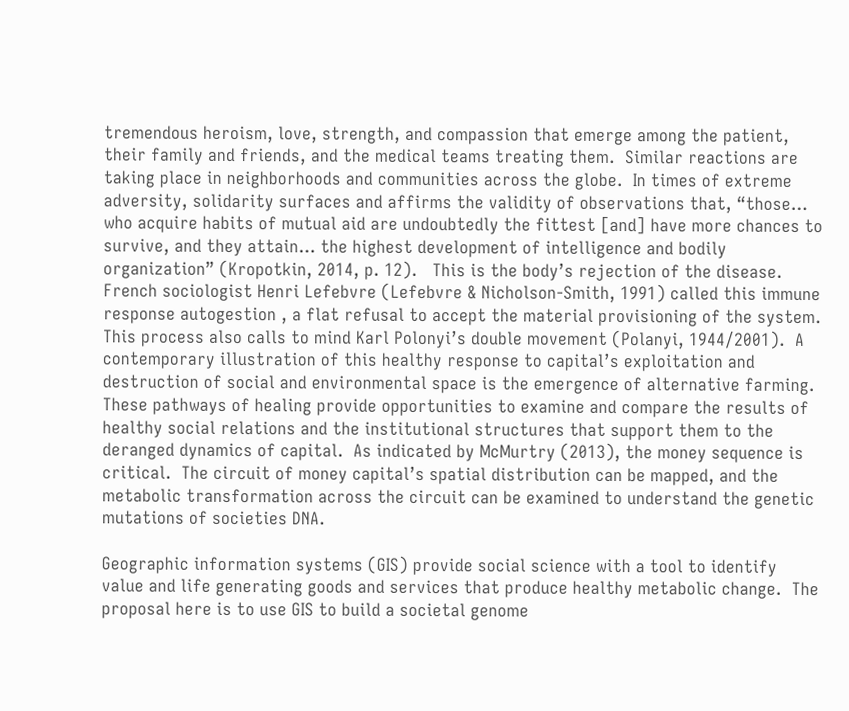tremendous heroism, love, strength, and compassion that emerge among the patient, their family and friends, and the medical teams treating them.  Similar reactions are taking place in neighborhoods and communities across the globe.  In times of extreme adversity, solidarity surfaces and affirms the validity of observations that, “those… who acquire habits of mutual aid are undoubtedly the fittest [and] have more chances to survive, and they attain… the highest development of intelligence and bodily organization” (Kropotkin, 2014, p. 12).   This is the body’s rejection of the disease.  French sociologist Henri Lefebvre (Lefebvre & Nicholson-Smith, 1991) called this immune response autogestion , a flat refusal to accept the material provisioning of the system.  This process also calls to mind Karl Polonyi’s double movement (Polanyi, 1944/2001).  A contemporary illustration of this healthy response to capital’s exploitation and destruction of social and environmental space is the emergence of alternative farming.  These pathways of healing provide opportunities to examine and compare the results of healthy social relations and the institutional structures that support them to the deranged dynamics of capital.  As indicated by McMurtry (2013), the money sequence is critical.  The circuit of money capital’s spatial distribution can be mapped, and the metabolic transformation across the circuit can be examined to understand the genetic mutations of societies DNA.

Geographic information systems (GIS) provide social science with a tool to identify value and life generating goods and services that produce healthy metabolic change.  The proposal here is to use GIS to build a societal genome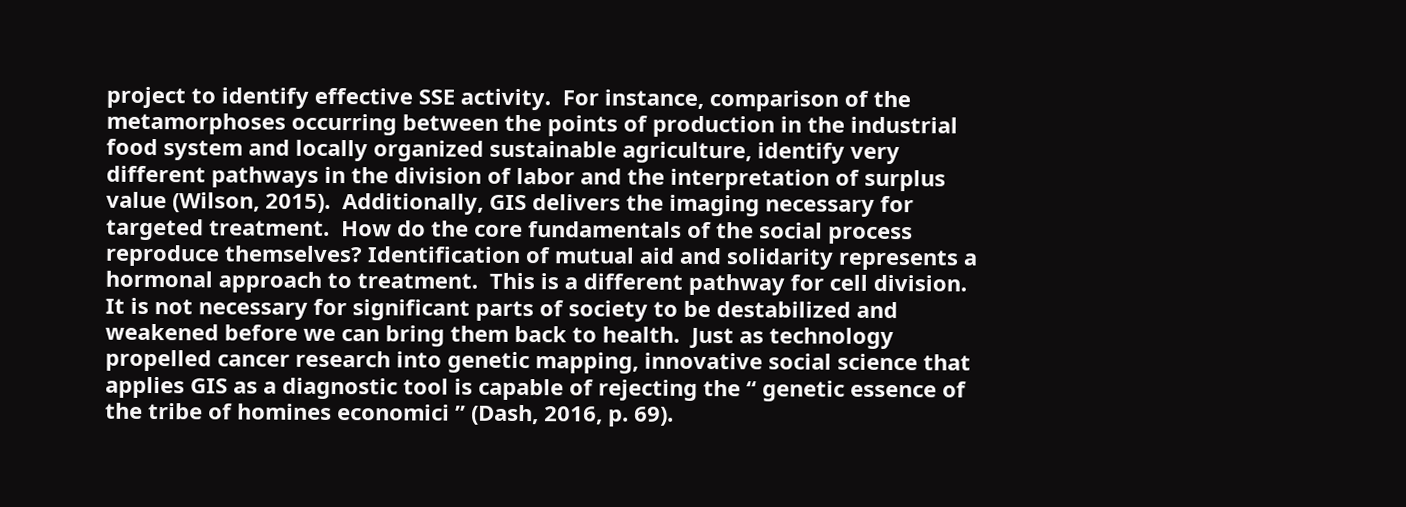project to identify effective SSE activity.  For instance, comparison of the metamorphoses occurring between the points of production in the industrial food system and locally organized sustainable agriculture, identify very different pathways in the division of labor and the interpretation of surplus value (Wilson, 2015).  Additionally, GIS delivers the imaging necessary for targeted treatment.  How do the core fundamentals of the social process reproduce themselves? Identification of mutual aid and solidarity represents a hormonal approach to treatment.  This is a different pathway for cell division.  It is not necessary for significant parts of society to be destabilized and weakened before we can bring them back to health.  Just as technology propelled cancer research into genetic mapping, innovative social science that applies GIS as a diagnostic tool is capable of rejecting the “ genetic essence of the tribe of homines economici ” (Dash, 2016, p. 69).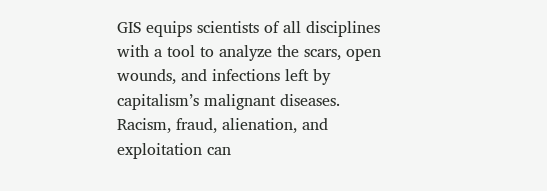GIS equips scientists of all disciplines with a tool to analyze the scars, open wounds, and infections left by capitalism’s malignant diseases.  Racism, fraud, alienation, and exploitation can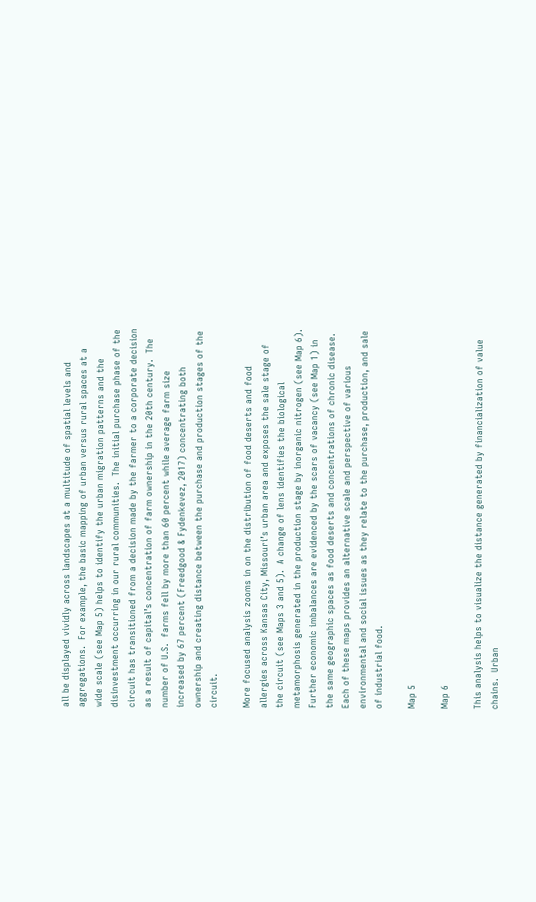all be displayed vividly across landscapes at a multitude of spatial levels and aggregations.  For example, the basic mapping of urban versus rural spaces at a wide scale (see Map 5) helps to identify the urban migration patterns and the disinvestment occurring in our rural communities.  The initial purchase phase of the circuit has transitioned from a decision made by the farmer to a corporate decision as a result of capital’s concentration of farm ownership in the 20th century.  The number of U.S.  farms fell by more than 60 percent while average farm size increased by 67 percent (Freedgood & Fydenkevez, 2017) concentrating both ownership and creating distance between the purchase and production stages of the circuit.

More focused analysis zooms in on the distribution of food deserts and food allergies across Kansas City, Missouri’s urban area and exposes the sale stage of the circuit (see Maps 3 and 5).  A change of lens identifies the biological metamorphosis generated in the production stage by inorganic nitrogen (see Map 6).  Further economic imbalances are evidenced by the scars of vacancy (see Map 1) in the same geographic spaces as food deserts and concentrations of chronic disease.  Each of these maps provides an alternative scale and perspective of various environmental and social issues as they relate to the purchase, production, and sale of industrial food.

Map 5

Map 6

This analysis helps to visualize the distance generated by financialization of value chains.  Urban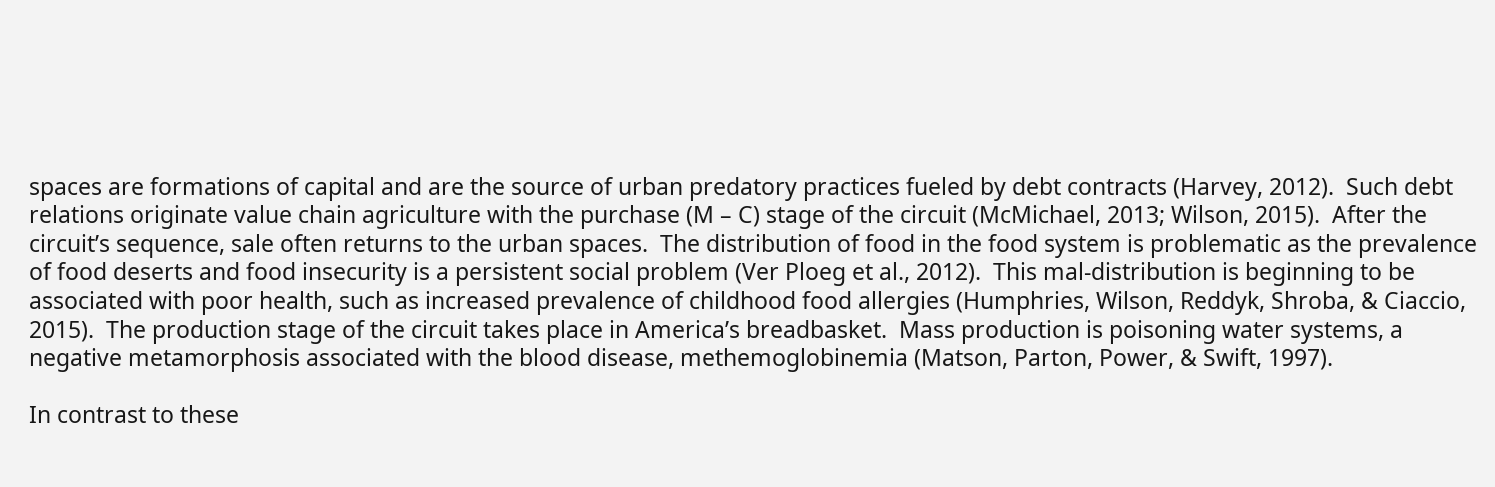spaces are formations of capital and are the source of urban predatory practices fueled by debt contracts (Harvey, 2012).  Such debt relations originate value chain agriculture with the purchase (M – C) stage of the circuit (McMichael, 2013; Wilson, 2015).  After the circuit’s sequence, sale often returns to the urban spaces.  The distribution of food in the food system is problematic as the prevalence of food deserts and food insecurity is a persistent social problem (Ver Ploeg et al., 2012).  This mal-distribution is beginning to be associated with poor health, such as increased prevalence of childhood food allergies (Humphries, Wilson, Reddyk, Shroba, & Ciaccio, 2015).  The production stage of the circuit takes place in America’s breadbasket.  Mass production is poisoning water systems, a negative metamorphosis associated with the blood disease, methemoglobinemia (Matson, Parton, Power, & Swift, 1997).

In contrast to these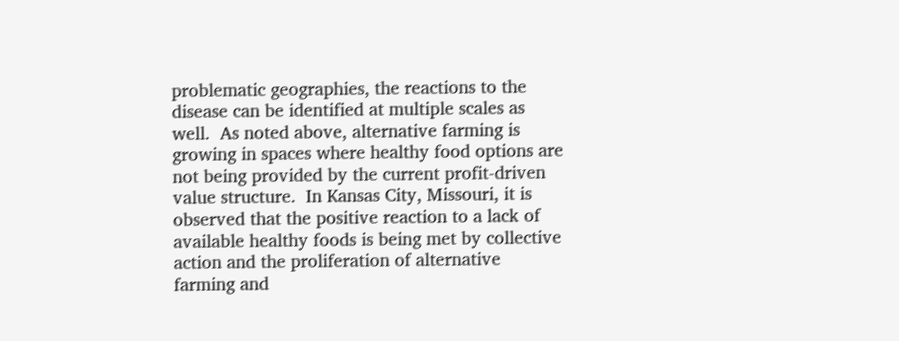problematic geographies, the reactions to the disease can be identified at multiple scales as well.  As noted above, alternative farming is growing in spaces where healthy food options are not being provided by the current profit-driven value structure.  In Kansas City, Missouri, it is observed that the positive reaction to a lack of available healthy foods is being met by collective action and the proliferation of alternative farming and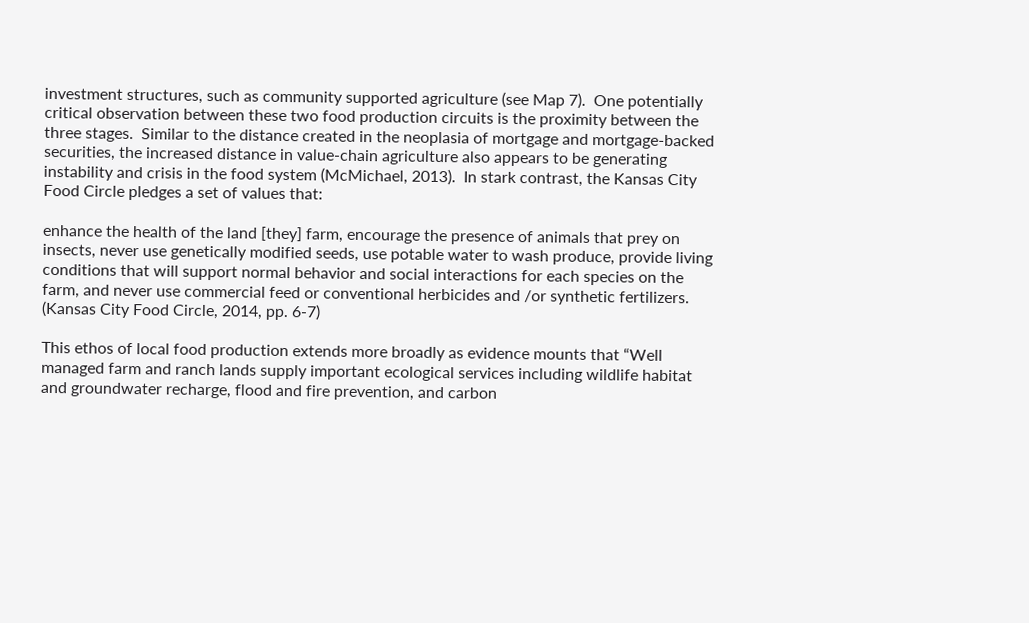investment structures, such as community supported agriculture (see Map 7).  One potentially critical observation between these two food production circuits is the proximity between the three stages.  Similar to the distance created in the neoplasia of mortgage and mortgage-backed securities, the increased distance in value-chain agriculture also appears to be generating instability and crisis in the food system (McMichael, 2013).  In stark contrast, the Kansas City Food Circle pledges a set of values that:

enhance the health of the land [they] farm, encourage the presence of animals that prey on insects, never use genetically modified seeds, use potable water to wash produce, provide living conditions that will support normal behavior and social interactions for each species on the farm, and never use commercial feed or conventional herbicides and /or synthetic fertilizers. (Kansas City Food Circle, 2014, pp. 6-7)

This ethos of local food production extends more broadly as evidence mounts that “Well managed farm and ranch lands supply important ecological services including wildlife habitat and groundwater recharge, flood and fire prevention, and carbon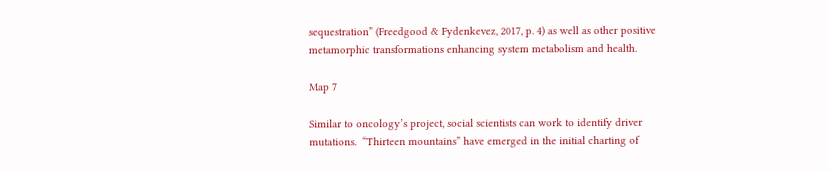sequestration” (Freedgood & Fydenkevez, 2017, p. 4) as well as other positive metamorphic transformations enhancing system metabolism and health.

Map 7

Similar to oncology’s project, social scientists can work to identify driver mutations.  “Thirteen mountains” have emerged in the initial charting of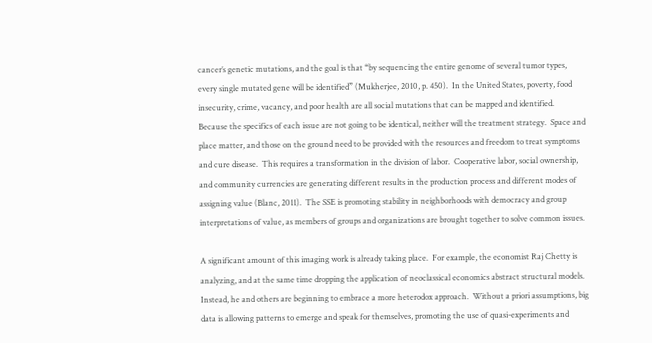cancer’s genetic mutations, and the goal is that “by sequencing the entire genome of several tumor types, every single mutated gene will be identified” (Mukherjee, 2010, p. 450).  In the United States, poverty, food insecurity, crime, vacancy, and poor health are all social mutations that can be mapped and identified.  Because the specifics of each issue are not going to be identical, neither will the treatment strategy.  Space and place matter, and those on the ground need to be provided with the resources and freedom to treat symptoms and cure disease.  This requires a transformation in the division of labor.  Cooperative labor, social ownership, and community currencies are generating different results in the production process and different modes of assigning value (Blanc, 2011).  The SSE is promoting stability in neighborhoods with democracy and group interpretations of value, as members of groups and organizations are brought together to solve common issues.

A significant amount of this imaging work is already taking place.  For example, the economist Raj Chetty is analyzing, and at the same time dropping the application of neoclassical economics abstract structural models.  Instead, he and others are beginning to embrace a more heterodox approach.  Without a priori assumptions, big data is allowing patterns to emerge and speak for themselves, promoting the use of quasi-experiments and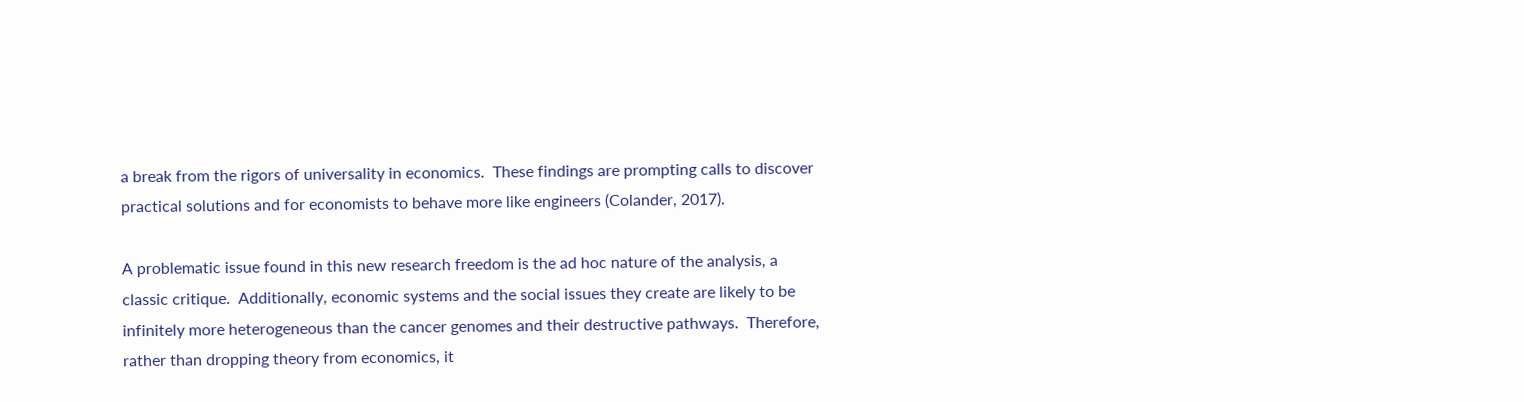a break from the rigors of universality in economics.  These findings are prompting calls to discover practical solutions and for economists to behave more like engineers (Colander, 2017).

A problematic issue found in this new research freedom is the ad hoc nature of the analysis, a classic critique.  Additionally, economic systems and the social issues they create are likely to be infinitely more heterogeneous than the cancer genomes and their destructive pathways.  Therefore, rather than dropping theory from economics, it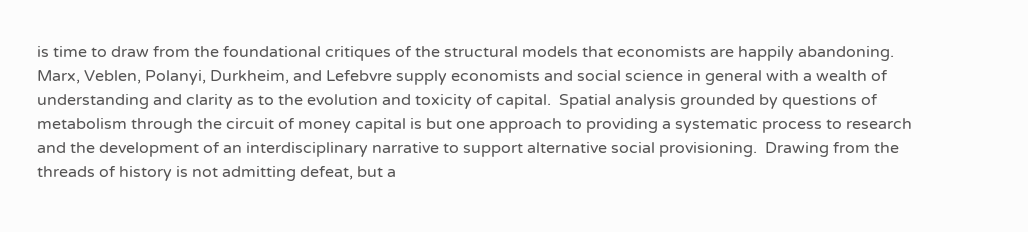is time to draw from the foundational critiques of the structural models that economists are happily abandoning.  Marx, Veblen, Polanyi, Durkheim, and Lefebvre supply economists and social science in general with a wealth of understanding and clarity as to the evolution and toxicity of capital.  Spatial analysis grounded by questions of metabolism through the circuit of money capital is but one approach to providing a systematic process to research and the development of an interdisciplinary narrative to support alternative social provisioning.  Drawing from the threads of history is not admitting defeat, but a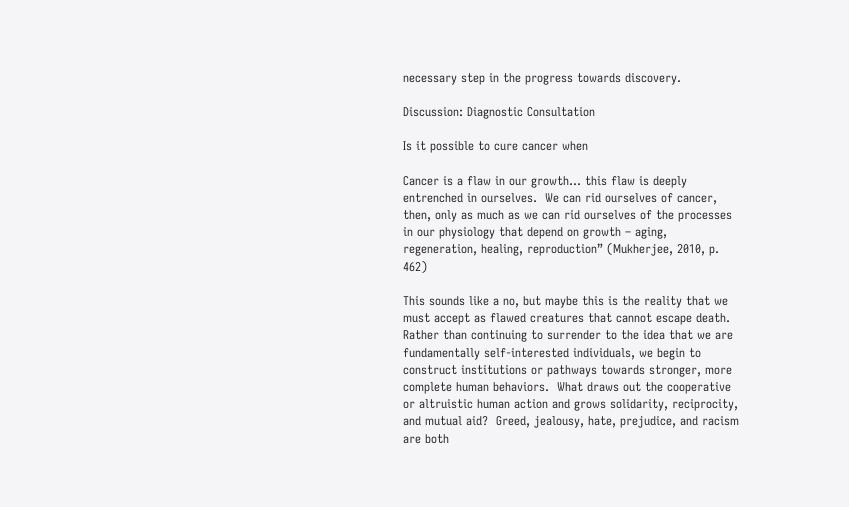necessary step in the progress towards discovery.

Discussion: Diagnostic Consultation

Is it possible to cure cancer when

Cancer is a flaw in our growth… this flaw is deeply entrenched in ourselves.  We can rid ourselves of cancer, then, only as much as we can rid ourselves of the processes in our physiology that depend on growth – aging, regeneration, healing, reproduction” (Mukherjee, 2010, p. 462)

This sounds like a no, but maybe this is the reality that we must accept as flawed creatures that cannot escape death.  Rather than continuing to surrender to the idea that we are fundamentally self-interested individuals, we begin to construct institutions or pathways towards stronger, more complete human behaviors.  What draws out the cooperative or altruistic human action and grows solidarity, reciprocity, and mutual aid?  Greed, jealousy, hate, prejudice, and racism are both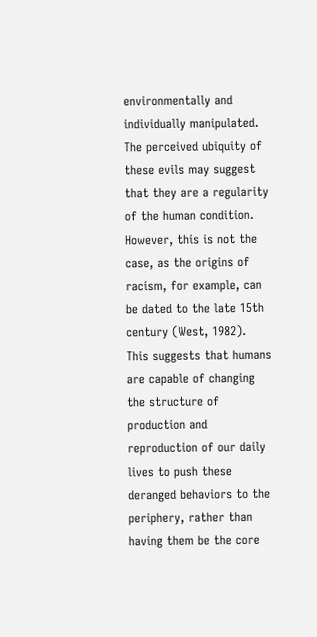environmentally and individually manipulated.  The perceived ubiquity of these evils may suggest that they are a regularity of the human condition.  However, this is not the case, as the origins of racism, for example, can be dated to the late 15th century (West, 1982).  This suggests that humans are capable of changing the structure of production and reproduction of our daily lives to push these deranged behaviors to the periphery, rather than having them be the core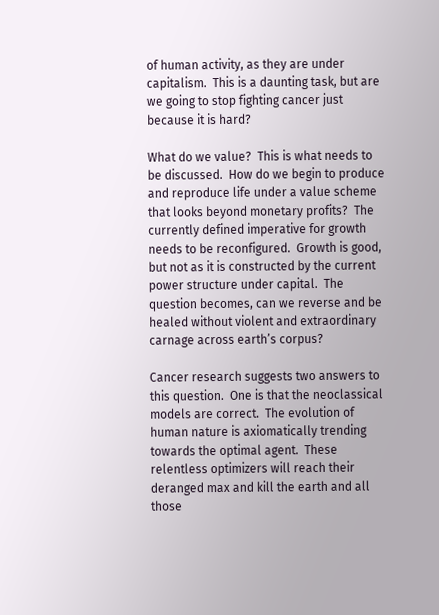of human activity, as they are under capitalism.  This is a daunting task, but are we going to stop fighting cancer just because it is hard?

What do we value?  This is what needs to be discussed.  How do we begin to produce and reproduce life under a value scheme that looks beyond monetary profits?  The currently defined imperative for growth needs to be reconfigured.  Growth is good, but not as it is constructed by the current power structure under capital.  The question becomes, can we reverse and be healed without violent and extraordinary carnage across earth’s corpus?

Cancer research suggests two answers to this question.  One is that the neoclassical models are correct.  The evolution of human nature is axiomatically trending towards the optimal agent.  These relentless optimizers will reach their deranged max and kill the earth and all those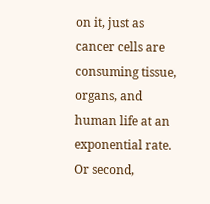on it, just as cancer cells are consuming tissue, organs, and human life at an exponential rate.  Or second,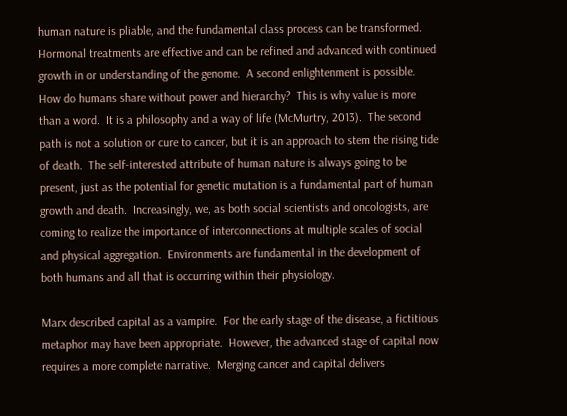human nature is pliable, and the fundamental class process can be transformed.  Hormonal treatments are effective and can be refined and advanced with continued growth in or understanding of the genome.  A second enlightenment is possible.  How do humans share without power and hierarchy?  This is why value is more than a word.  It is a philosophy and a way of life (McMurtry, 2013).  The second path is not a solution or cure to cancer, but it is an approach to stem the rising tide of death.  The self-interested attribute of human nature is always going to be present, just as the potential for genetic mutation is a fundamental part of human growth and death.  Increasingly, we, as both social scientists and oncologists, are coming to realize the importance of interconnections at multiple scales of social and physical aggregation.  Environments are fundamental in the development of both humans and all that is occurring within their physiology.

Marx described capital as a vampire.  For the early stage of the disease, a fictitious metaphor may have been appropriate.  However, the advanced stage of capital now requires a more complete narrative.  Merging cancer and capital delivers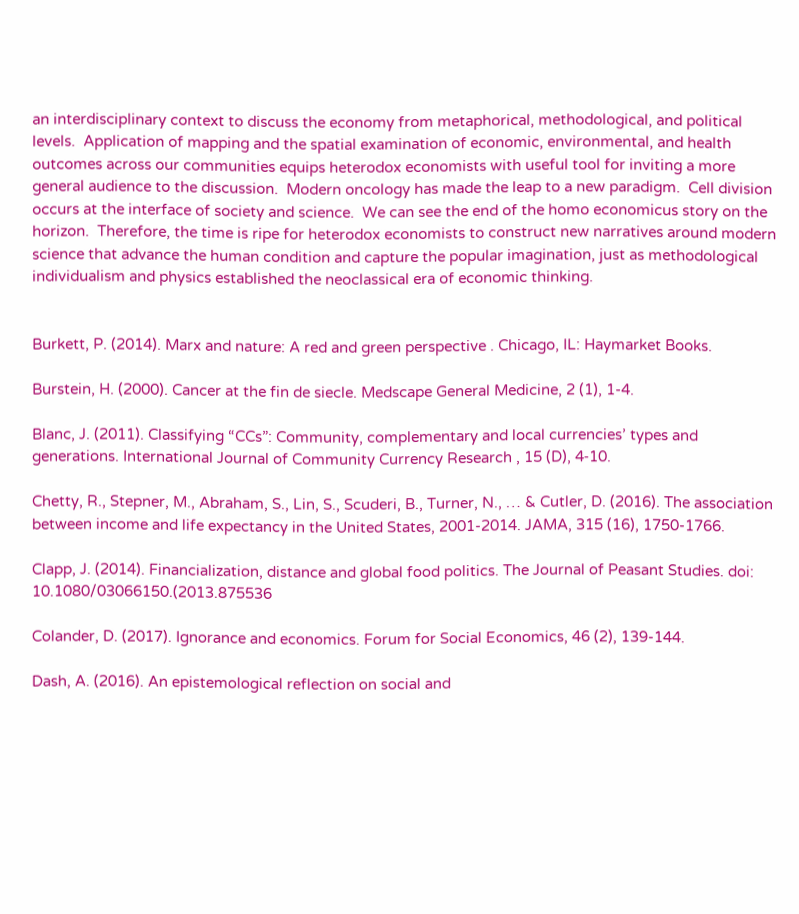an interdisciplinary context to discuss the economy from metaphorical, methodological, and political levels.  Application of mapping and the spatial examination of economic, environmental, and health outcomes across our communities equips heterodox economists with useful tool for inviting a more general audience to the discussion.  Modern oncology has made the leap to a new paradigm.  Cell division occurs at the interface of society and science.  We can see the end of the homo economicus story on the horizon.  Therefore, the time is ripe for heterodox economists to construct new narratives around modern science that advance the human condition and capture the popular imagination, just as methodological individualism and physics established the neoclassical era of economic thinking.


Burkett, P. (2014). Marx and nature: A red and green perspective . Chicago, IL: Haymarket Books.

Burstein, H. (2000). Cancer at the fin de siecle. Medscape General Medicine, 2 (1), 1-4.

Blanc, J. (2011). Classifying “CCs”: Community, complementary and local currencies’ types and generations. International Journal of Community Currency Research , 15 (D), 4‑10.

Chetty, R., Stepner, M., Abraham, S., Lin, S., Scuderi, B., Turner, N., … & Cutler, D. (2016). The association between income and life expectancy in the United States, 2001-2014. JAMA, 315 (16), 1750-1766.

Clapp, J. (2014). Financialization, distance and global food politics. The Journal of Peasant Studies. doi: 10.1080/03066150.(2013.875536

Colander, D. (2017). Ignorance and economics. Forum for Social Economics, 46 (2), 139-144.

Dash, A. (2016). An epistemological reflection on social and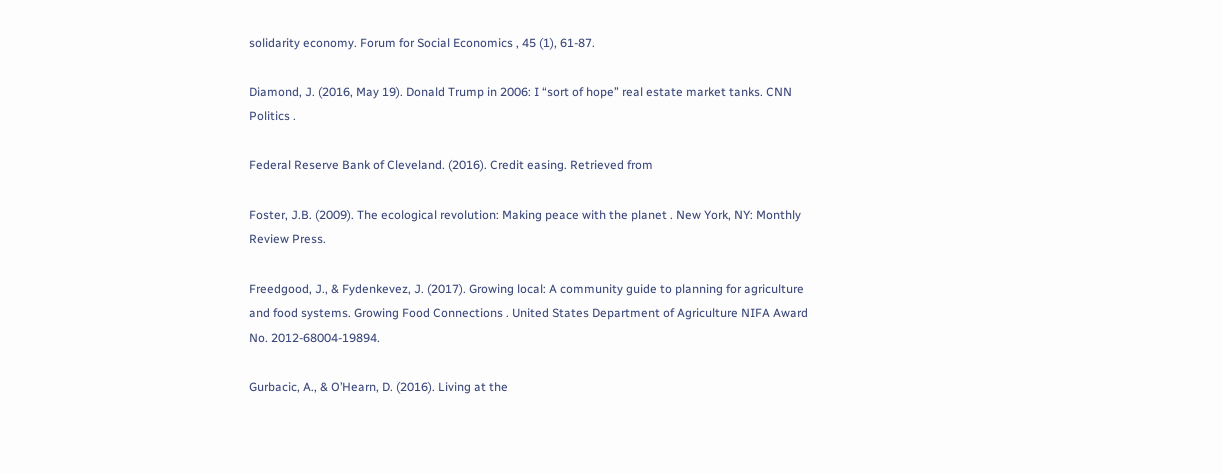solidarity economy. Forum for Social Economics , 45 (1), 61-87.

Diamond, J. (2016, May 19). Donald Trump in 2006: I “sort of hope” real estate market tanks. CNN Politics .

Federal Reserve Bank of Cleveland. (2016). Credit easing. Retrieved from

Foster, J.B. (2009). The ecological revolution: Making peace with the planet . New York, NY: Monthly Review Press.

Freedgood, J., & Fydenkevez, J. (2017). Growing local: A community guide to planning for agriculture and food systems. Growing Food Connections . United States Department of Agriculture NIFA Award No. 2012-68004-19894.

Gurbacic, A., & O’Hearn, D. (2016). Living at the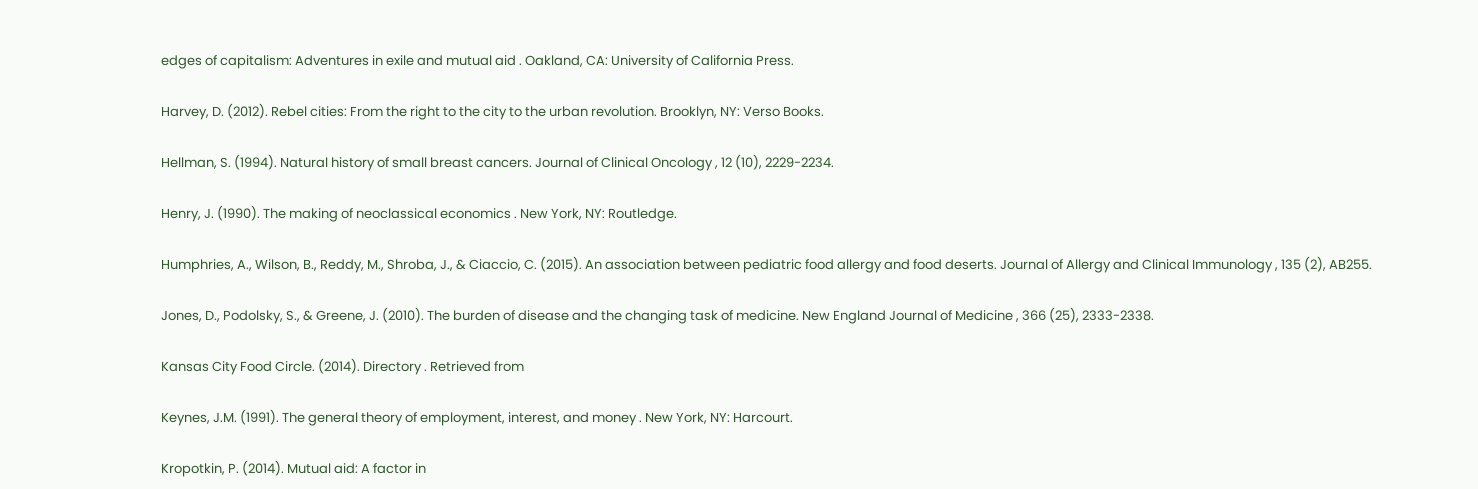edges of capitalism: Adventures in exile and mutual aid . Oakland, CA: University of California Press.

Harvey, D. (2012). Rebel cities: From the right to the city to the urban revolution. Brooklyn, NY: Verso Books.

Hellman, S. (1994). Natural history of small breast cancers. Journal of Clinical Oncology , 12 (10), 2229-2234.

Henry, J. (1990). The making of neoclassical economics . New York, NY: Routledge.

Humphries, A., Wilson, B., Reddy, M., Shroba, J., & Ciaccio, C. (2015). An association between pediatric food allergy and food deserts. Journal of Allergy and Clinical Immunology , 135 (2), AB255.

Jones, D., Podolsky, S., & Greene, J. (2010). The burden of disease and the changing task of medicine. New England Journal of Medicine , 366 (25), 2333-2338.

Kansas City Food Circle. (2014). Directory . Retrieved from

Keynes, J.M. (1991). The general theory of employment, interest, and money . New York, NY: Harcourt.

Kropotkin, P. (2014). Mutual aid: A factor in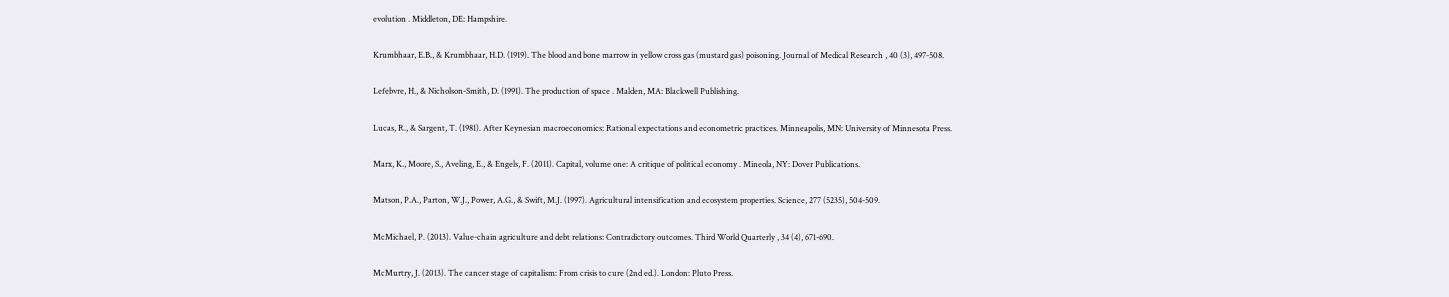evolution . Middleton, DE: Hampshire.

Krumbhaar, E.B., & Krumbhaar, H.D. (1919). The blood and bone marrow in yellow cross gas (mustard gas) poisoning. Journal of Medical Research , 40 (3), 497-508.

Lefebvre, H., & Nicholson-Smith, D. (1991). The production of space . Malden, MA: Blackwell Publishing.

Lucas, R., & Sargent, T. (1981). After Keynesian macroeconomics: Rational expectations and econometric practices. Minneapolis, MN: University of Minnesota Press.

Marx, K., Moore, S., Aveling, E., & Engels, F. (2011). Capital, volume one: A critique of political economy . Mineola, NY: Dover Publications.

Matson, P.A., Parton, W.J., Power, A.G., & Swift, M.J. (1997). Agricultural intensification and ecosystem properties. Science, 277 (5235), 504-509.

McMichael, P. (2013). Value-chain agriculture and debt relations: Contradictory outcomes. Third World Quarterly , 34 (4), 671-690.

McMurtry, J. (2013). The cancer stage of capitalism: From crisis to cure (2nd ed.). London: Pluto Press.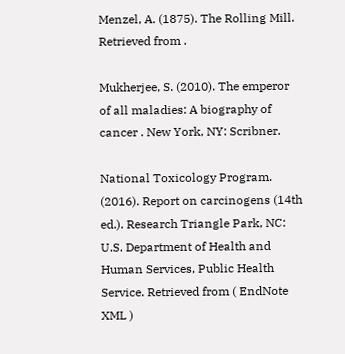Menzel, A. (1875). The Rolling Mill. Retrieved from .

Mukherjee, S. (2010). The emperor of all maladies: A biography of cancer . New York, NY: Scribner.

National Toxicology Program. (2016). Report on carcinogens (14th ed.). Research Triangle Park, NC: U.S. Department of Health and Human Services, Public Health Service. Retrieved from ( EndNote XML )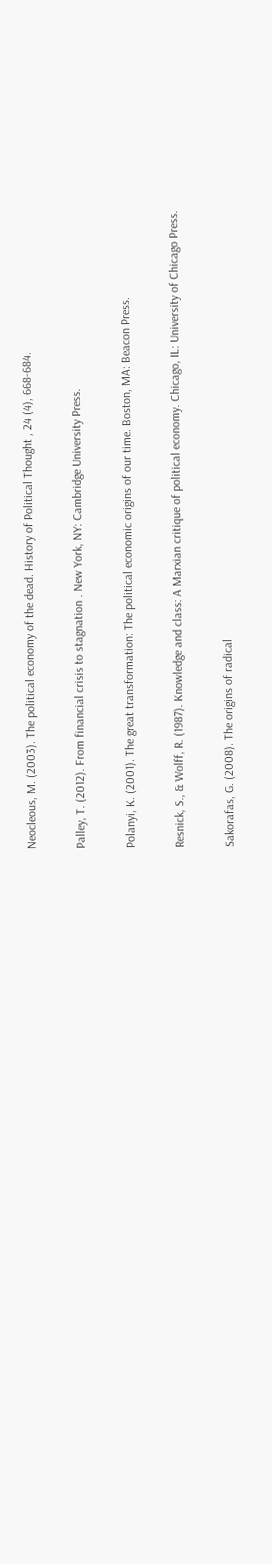Neocleous, M. (2003). The political economy of the dead. History of Political Thought , 24 (4), 668-684.

Palley, T. (2012). From financial crisis to stagnation . New York, NY: Cambridge University Press.

Polanyi, K. (2001). The great transformation: The political economic origins of our time. Boston, MA: Beacon Press.

Resnick, S., & Wolff, R. (1987). Knowledge and class: A Marxian critique of political economy. Chicago, IL: University of Chicago Press.

Sakorafas, G. (2008). The origins of radical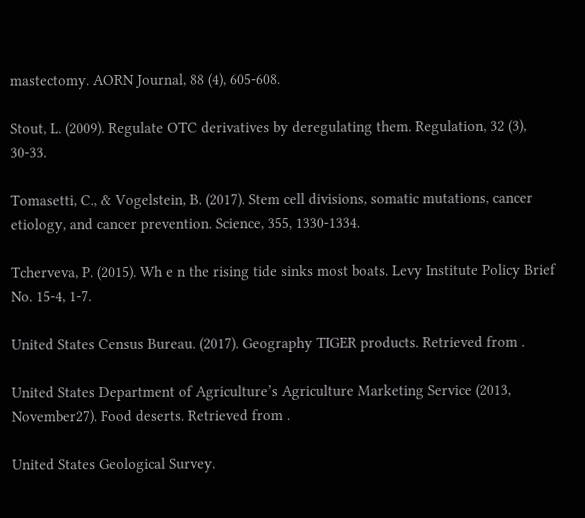mastectomy. AORN Journal, 88 (4), 605-608.

Stout, L. (2009). Regulate OTC derivatives by deregulating them. Regulation, 32 (3), 30-33.

Tomasetti, C., & Vogelstein, B. (2017). Stem cell divisions, somatic mutations, cancer etiology, and cancer prevention. Science, 355, 1330-1334.

Tcherveva, P. (2015). Wh e n the rising tide sinks most boats. Levy Institute Policy Brief No. 15-4, 1-7.

United States Census Bureau. (2017). Geography TIGER products. Retrieved from .

United States Department of Agriculture’s Agriculture Marketing Service (2013, November27). Food deserts. Retrieved from .

United States Geological Survey.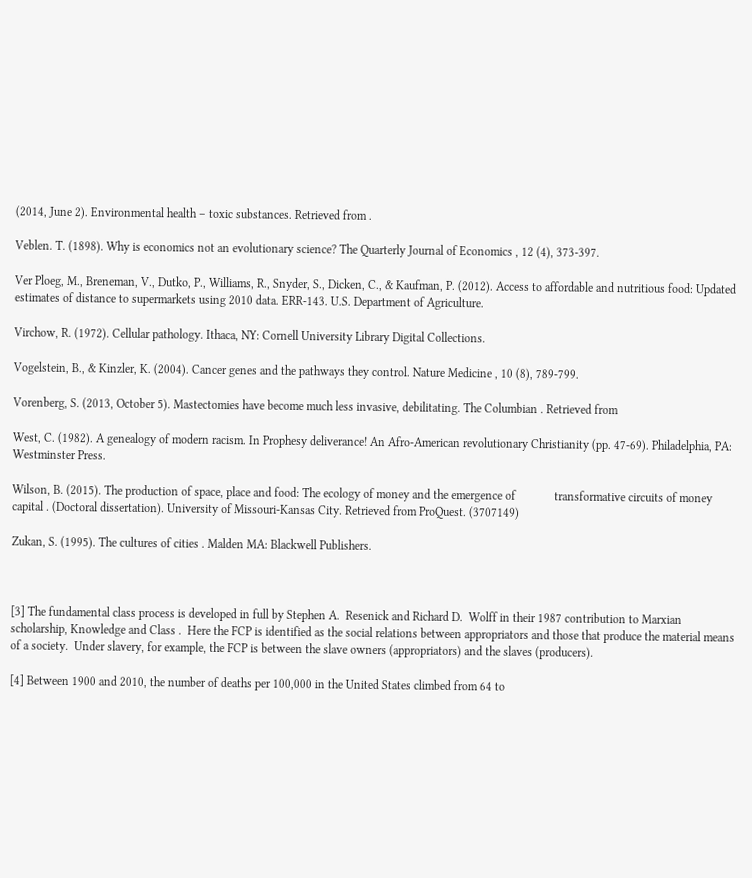(2014, June 2). Environmental health – toxic substances. Retrieved from .

Veblen. T. (1898). Why is economics not an evolutionary science? The Quarterly Journal of Economics , 12 (4), 373-397.

Ver Ploeg, M., Breneman, V., Dutko, P., Williams, R., Snyder, S., Dicken, C., & Kaufman, P. (2012). Access to affordable and nutritious food: Updated estimates of distance to supermarkets using 2010 data. ERR-143. U.S. Department of Agriculture.

Virchow, R. (1972). Cellular pathology. Ithaca, NY: Cornell University Library Digital Collections.

Vogelstein, B., & Kinzler, K. (2004). Cancer genes and the pathways they control. Nature Medicine , 10 (8), 789-799.

Vorenberg, S. (2013, October 5). Mastectomies have become much less invasive, debilitating. The Columbian . Retrieved from

West, C. (1982). A genealogy of modern racism. In Prophesy deliverance! An Afro-American revolutionary Christianity (pp. 47-69). Philadelphia, PA: Westminster Press.

Wilson, B. (2015). The production of space, place and food: The ecology of money and the emergence of             transformative circuits of money capital . (Doctoral dissertation). University of Missouri-Kansas City. Retrieved from ProQuest. (3707149)

Zukan, S. (1995). The cultures of cities . Malden MA: Blackwell Publishers.



[3] The fundamental class process is developed in full by Stephen A.  Resenick and Richard D.  Wolff in their 1987 contribution to Marxian scholarship, Knowledge and Class .  Here the FCP is identified as the social relations between appropriators and those that produce the material means of a society.  Under slavery, for example, the FCP is between the slave owners (appropriators) and the slaves (producers).

[4] Between 1900 and 2010, the number of deaths per 100,000 in the United States climbed from 64 to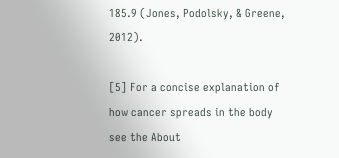185.9 (Jones, Podolsky, & Greene, 2012).

[5] For a concise explanation of how cancer spreads in the body see the About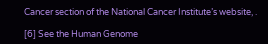Cancer section of the National Cancer Institute’s website, .

[6] See the Human Genome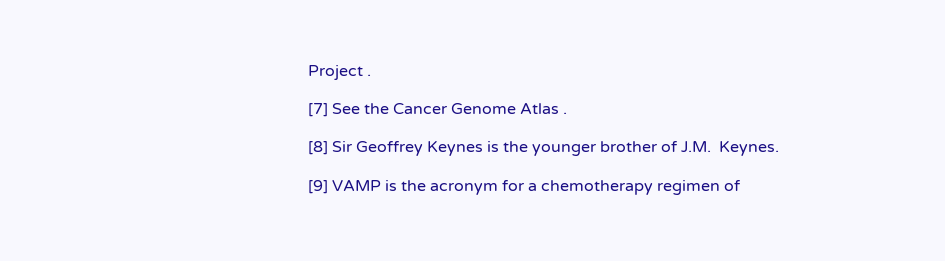Project .

[7] See the Cancer Genome Atlas .

[8] Sir Geoffrey Keynes is the younger brother of J.M.  Keynes.

[9] VAMP is the acronym for a chemotherapy regimen of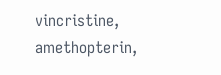vincristine, amethopterin,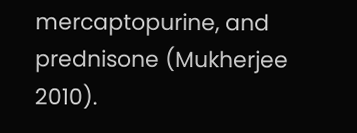mercaptopurine, and prednisone (Mukherjee 2010).